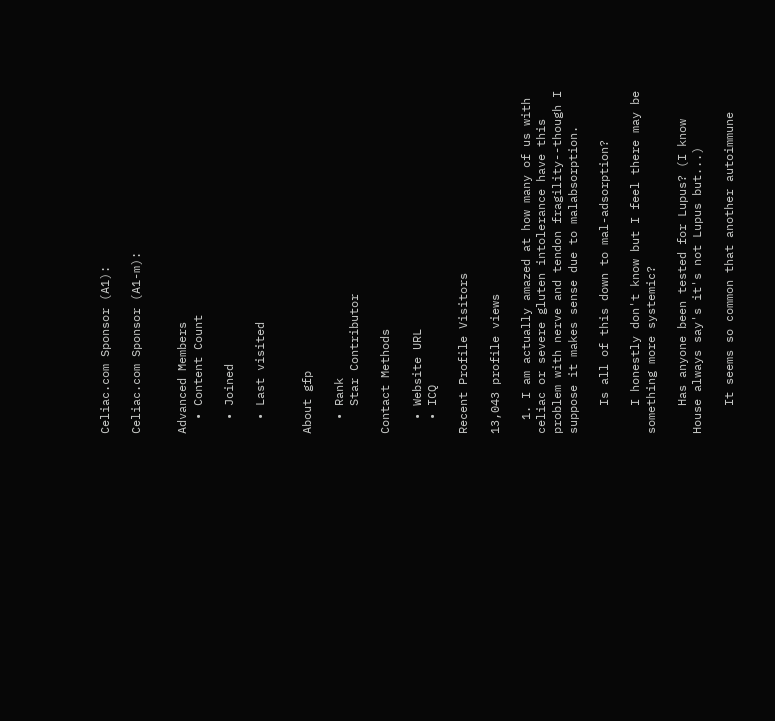Celiac.com Sponsor (A1):

Celiac.com Sponsor (A1-m):


Advanced Members
  • Content Count

  • Joined

  • Last visited


About gfp

  • Rank
    Star Contributor

Contact Methods

  • Website URL
  • ICQ

Recent Profile Visitors

13,043 profile views

  1. I am actually amazed at how many of us with celiac or severe gluten intolerance have this problem with nerve and tendon fragility--though I suppose it makes sense due to malabsorption.

    Is all of this down to mal-adsorption?

    I honestly don't know but I feel there may be something more systemic?

    Has anyone been tested for Lupus? (I know House always say's it's not Lupus but...)

    It seems so common that another autoimmune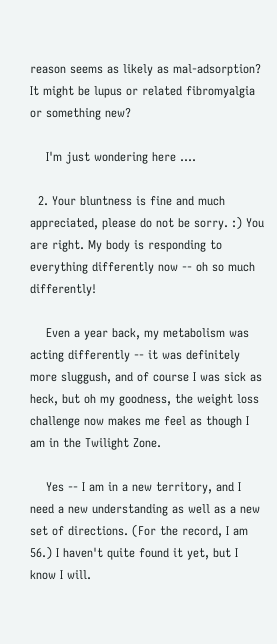reason seems as likely as mal-adsorption? It might be lupus or related fibromyalgia or something new?

    I'm just wondering here ....

  2. Your bluntness is fine and much appreciated, please do not be sorry. :) You are right. My body is responding to everything differently now -- oh so much differently!

    Even a year back, my metabolism was acting differently -- it was definitely more sluggush, and of course I was sick as heck, but oh my goodness, the weight loss challenge now makes me feel as though I am in the Twilight Zone.

    Yes -- I am in a new territory, and I need a new understanding as well as a new set of directions. (For the record, I am 56.) I haven't quite found it yet, but I know I will.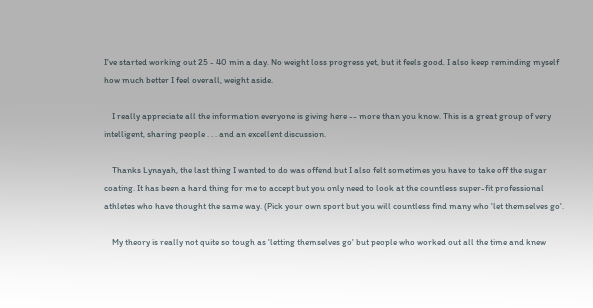I've started working out 25 - 40 min a day. No weight loss progress yet, but it feels good. I also keep reminding myself how much better I feel overall, weight aside.

    I really appreciate all the information everyone is giving here -- more than you know. This is a great group of very intelligent, sharing people . . . and an excellent discussion.

    Thanks Lynayah, the last thing I wanted to do was offend but I also felt sometimes you have to take off the sugar coating. It has been a hard thing for me to accept but you only need to look at the countless super-fit professional athletes who have thought the same way. (Pick your own sport but you will countless find many who 'let themselves go'.

    My theory is really not quite so tough as 'letting themselves go' but people who worked out all the time and knew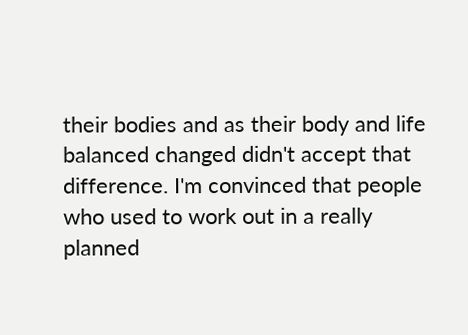their bodies and as their body and life balanced changed didn't accept that difference. I'm convinced that people who used to work out in a really planned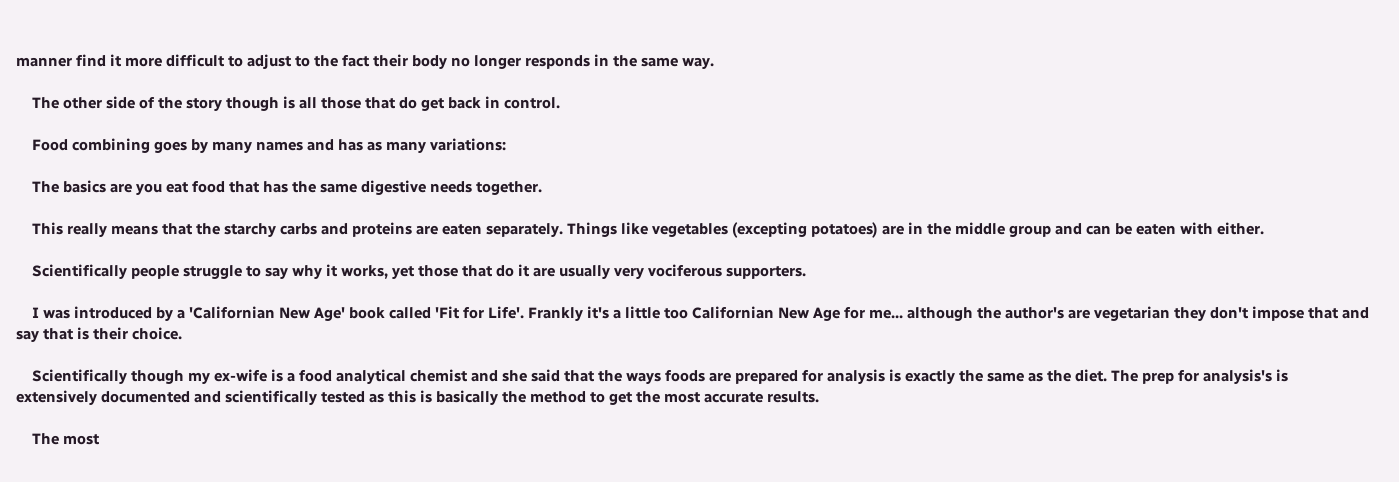manner find it more difficult to adjust to the fact their body no longer responds in the same way.

    The other side of the story though is all those that do get back in control.

    Food combining goes by many names and has as many variations:

    The basics are you eat food that has the same digestive needs together.

    This really means that the starchy carbs and proteins are eaten separately. Things like vegetables (excepting potatoes) are in the middle group and can be eaten with either.

    Scientifically people struggle to say why it works, yet those that do it are usually very vociferous supporters.

    I was introduced by a 'Californian New Age' book called 'Fit for Life'. Frankly it's a little too Californian New Age for me... although the author's are vegetarian they don't impose that and say that is their choice.

    Scientifically though my ex-wife is a food analytical chemist and she said that the ways foods are prepared for analysis is exactly the same as the diet. The prep for analysis's is extensively documented and scientifically tested as this is basically the method to get the most accurate results.

    The most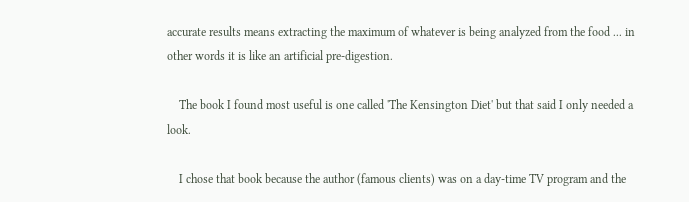accurate results means extracting the maximum of whatever is being analyzed from the food ... in other words it is like an artificial pre-digestion.

    The book I found most useful is one called 'The Kensington Diet' but that said I only needed a look.

    I chose that book because the author (famous clients) was on a day-time TV program and the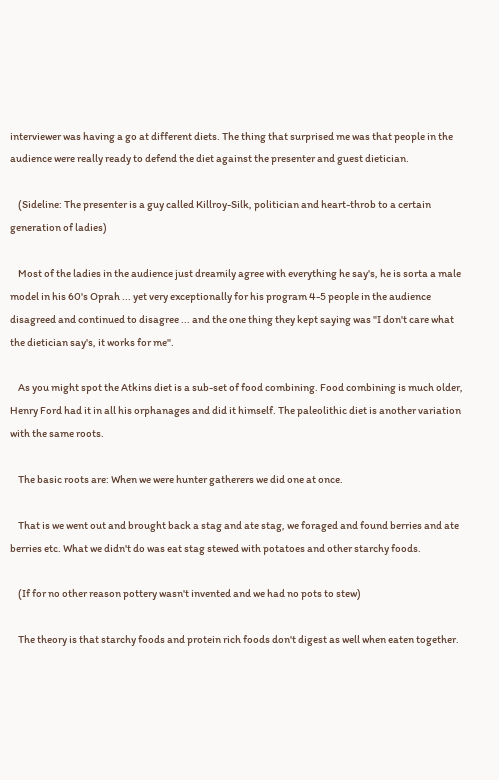interviewer was having a go at different diets. The thing that surprised me was that people in the audience were really ready to defend the diet against the presenter and guest dietician.

    (Sideline: The presenter is a guy called Killroy-Silk, politician and heart-throb to a certain generation of ladies)

    Most of the ladies in the audience just dreamily agree with everything he say's, he is sorta a male model in his 60's Oprah ... yet very exceptionally for his program 4-5 people in the audience disagreed and continued to disagree ... and the one thing they kept saying was "I don't care what the dietician say's, it works for me".

    As you might spot the Atkins diet is a sub-set of food combining. Food combining is much older, Henry Ford had it in all his orphanages and did it himself. The paleolithic diet is another variation with the same roots.

    The basic roots are: When we were hunter gatherers we did one at once.

    That is we went out and brought back a stag and ate stag, we foraged and found berries and ate berries etc. What we didn't do was eat stag stewed with potatoes and other starchy foods.

    (If for no other reason pottery wasn't invented and we had no pots to stew)

    The theory is that starchy foods and protein rich foods don't digest as well when eaten together.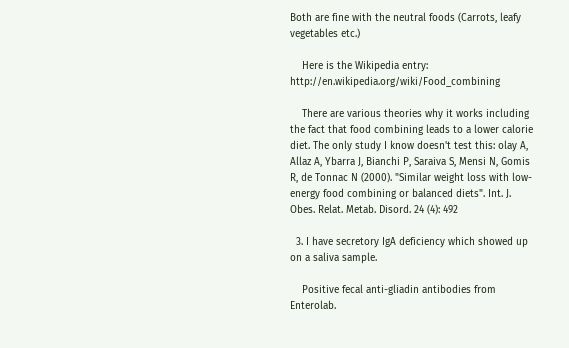Both are fine with the neutral foods (Carrots, leafy vegetables etc.)

    Here is the Wikipedia entry: http://en.wikipedia.org/wiki/Food_combining

    There are various theories why it works including the fact that food combining leads to a lower calorie diet. The only study I know doesn't test this: olay A, Allaz A, Ybarra J, Bianchi P, Saraiva S, Mensi N, Gomis R, de Tonnac N (2000). "Similar weight loss with low-energy food combining or balanced diets". Int. J. Obes. Relat. Metab. Disord. 24 (4): 492

  3. I have secretory IgA deficiency which showed up on a saliva sample.

    Positive fecal anti-gliadin antibodies from Enterolab.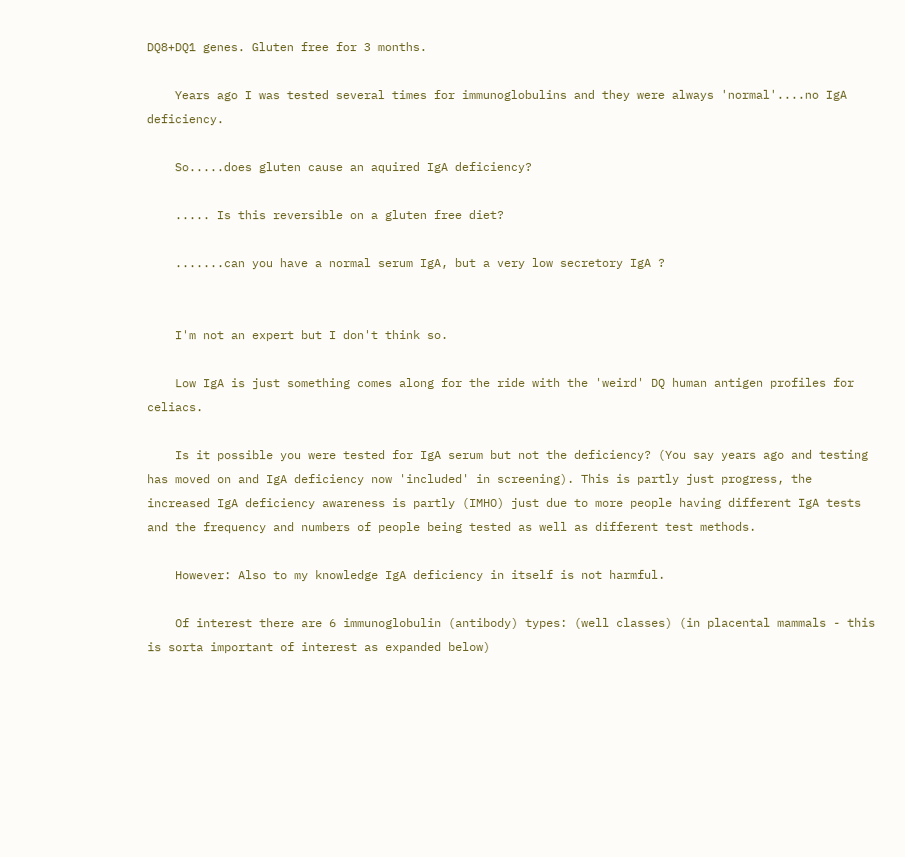DQ8+DQ1 genes. Gluten free for 3 months.

    Years ago I was tested several times for immunoglobulins and they were always 'normal'....no IgA deficiency.

    So.....does gluten cause an aquired IgA deficiency?

    ..... Is this reversible on a gluten free diet?

    .......can you have a normal serum IgA, but a very low secretory IgA ?


    I'm not an expert but I don't think so.

    Low IgA is just something comes along for the ride with the 'weird' DQ human antigen profiles for celiacs.

    Is it possible you were tested for IgA serum but not the deficiency? (You say years ago and testing has moved on and IgA deficiency now 'included' in screening). This is partly just progress, the increased IgA deficiency awareness is partly (IMHO) just due to more people having different IgA tests and the frequency and numbers of people being tested as well as different test methods.

    However: Also to my knowledge IgA deficiency in itself is not harmful.

    Of interest there are 6 immunoglobulin (antibody) types: (well classes) (in placental mammals - this is sorta important of interest as expanded below)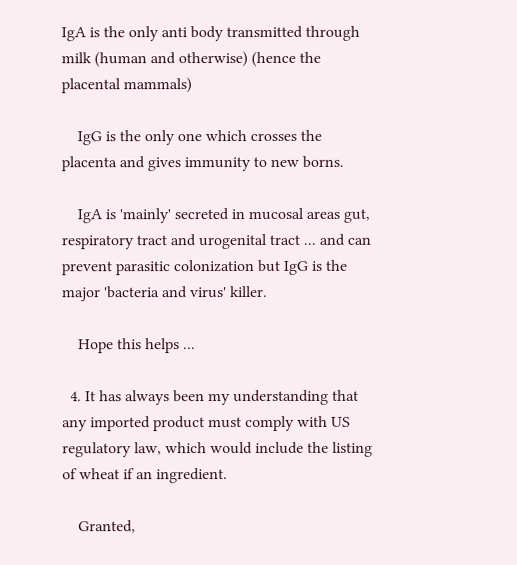IgA is the only anti body transmitted through milk (human and otherwise) (hence the placental mammals)

    IgG is the only one which crosses the placenta and gives immunity to new borns.

    IgA is 'mainly' secreted in mucosal areas gut, respiratory tract and urogenital tract ... and can prevent parasitic colonization but IgG is the major 'bacteria and virus' killer.

    Hope this helps ...

  4. It has always been my understanding that any imported product must comply with US regulatory law, which would include the listing of wheat if an ingredient.

    Granted,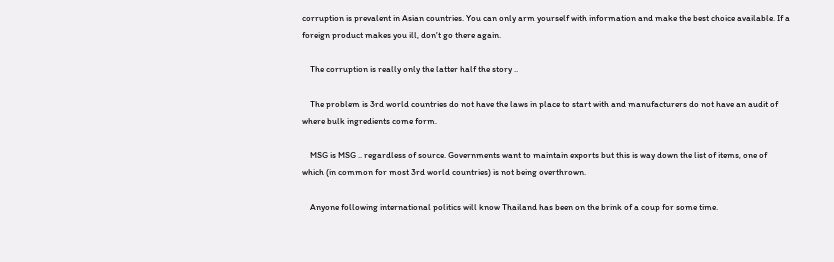corruption is prevalent in Asian countries. You can only arm yourself with information and make the best choice available. If a foreign product makes you ill, don't go there again.

    The corruption is really only the latter half the story ..

    The problem is 3rd world countries do not have the laws in place to start with and manufacturers do not have an audit of where bulk ingredients come form.

    MSG is MSG .. regardless of source. Governments want to maintain exports but this is way down the list of items, one of which (in common for most 3rd world countries) is not being overthrown.

    Anyone following international politics will know Thailand has been on the brink of a coup for some time.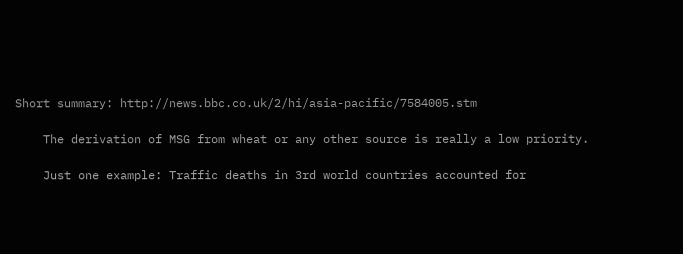Short summary: http://news.bbc.co.uk/2/hi/asia-pacific/7584005.stm

    The derivation of MSG from wheat or any other source is really a low priority.

    Just one example: Traffic deaths in 3rd world countries accounted for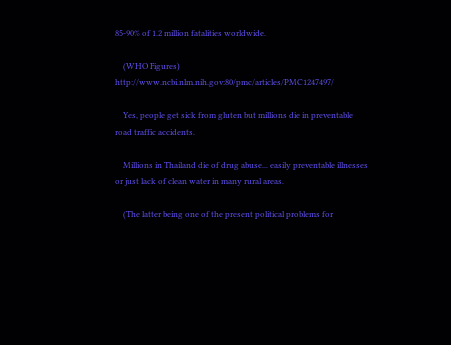85-90% of 1.2 million fatalities worldwide.

    (WHO Figures) http://www.ncbi.nlm.nih.gov:80/pmc/articles/PMC1247497/

    Yes, people get sick from gluten but millions die in preventable road traffic accidents.

    Millions in Thailand die of drug abuse... easily preventable illnesses or just lack of clean water in many rural areas.

    (The latter being one of the present political problems for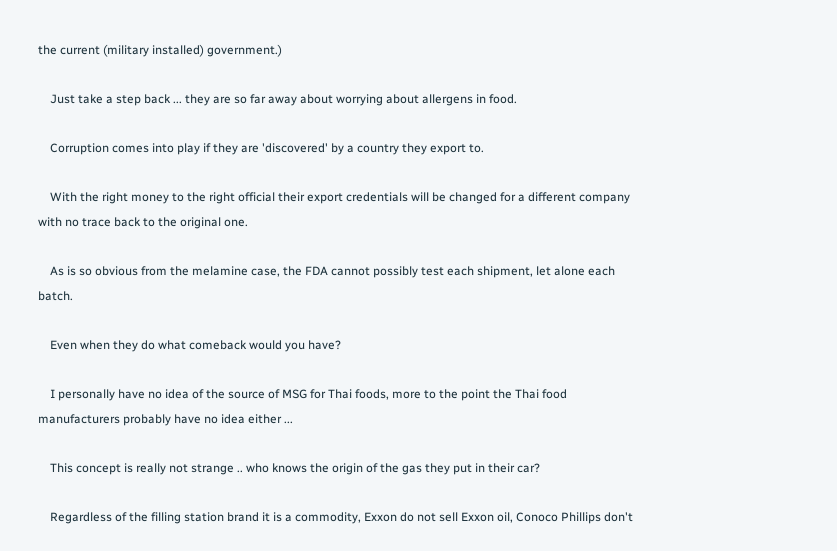the current (military installed) government.)

    Just take a step back ... they are so far away about worrying about allergens in food.

    Corruption comes into play if they are 'discovered' by a country they export to.

    With the right money to the right official their export credentials will be changed for a different company with no trace back to the original one.

    As is so obvious from the melamine case, the FDA cannot possibly test each shipment, let alone each batch.

    Even when they do what comeback would you have?

    I personally have no idea of the source of MSG for Thai foods, more to the point the Thai food manufacturers probably have no idea either ...

    This concept is really not strange .. who knows the origin of the gas they put in their car?

    Regardless of the filling station brand it is a commodity, Exxon do not sell Exxon oil, Conoco Phillips don't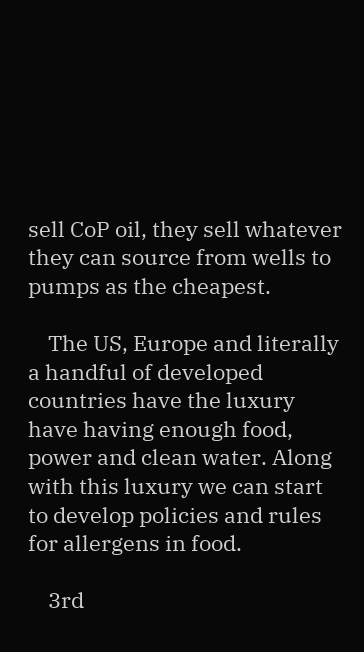sell CoP oil, they sell whatever they can source from wells to pumps as the cheapest.

    The US, Europe and literally a handful of developed countries have the luxury have having enough food, power and clean water. Along with this luxury we can start to develop policies and rules for allergens in food.

    3rd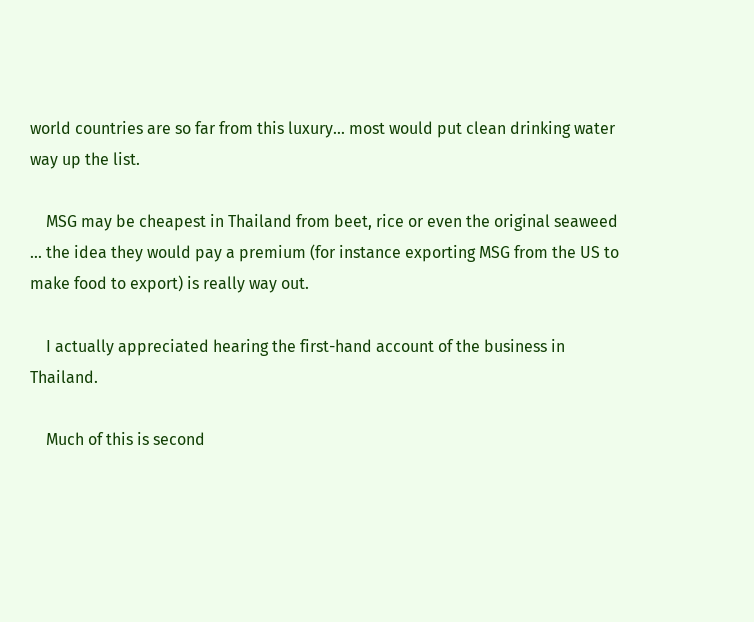world countries are so far from this luxury... most would put clean drinking water way up the list.

    MSG may be cheapest in Thailand from beet, rice or even the original seaweed ... the idea they would pay a premium (for instance exporting MSG from the US to make food to export) is really way out.

    I actually appreciated hearing the first-hand account of the business in Thailand.

    Much of this is second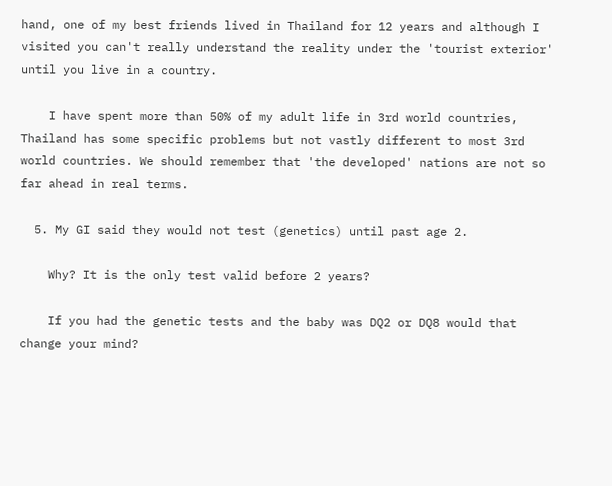hand, one of my best friends lived in Thailand for 12 years and although I visited you can't really understand the reality under the 'tourist exterior' until you live in a country.

    I have spent more than 50% of my adult life in 3rd world countries, Thailand has some specific problems but not vastly different to most 3rd world countries. We should remember that 'the developed' nations are not so far ahead in real terms.

  5. My GI said they would not test (genetics) until past age 2.

    Why? It is the only test valid before 2 years?

    If you had the genetic tests and the baby was DQ2 or DQ8 would that change your mind?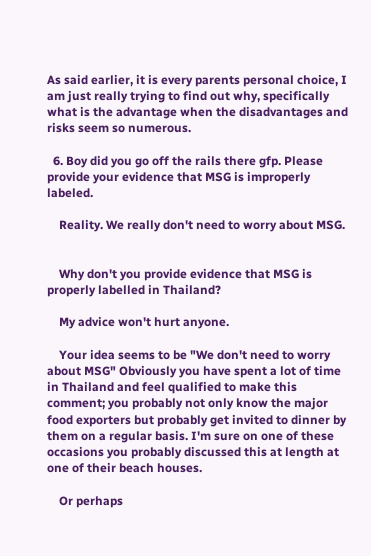As said earlier, it is every parents personal choice, I am just really trying to find out why, specifically what is the advantage when the disadvantages and risks seem so numerous.

  6. Boy did you go off the rails there gfp. Please provide your evidence that MSG is improperly labeled.

    Reality. We really don't need to worry about MSG.


    Why don't you provide evidence that MSG is properly labelled in Thailand?

    My advice won't hurt anyone.

    Your idea seems to be "We don't need to worry about MSG" Obviously you have spent a lot of time in Thailand and feel qualified to make this comment; you probably not only know the major food exporters but probably get invited to dinner by them on a regular basis. I'm sure on one of these occasions you probably discussed this at length at one of their beach houses.

    Or perhaps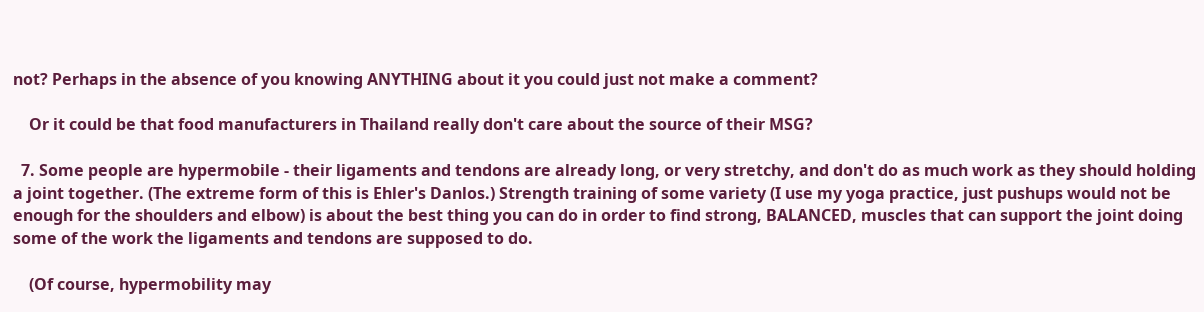not? Perhaps in the absence of you knowing ANYTHING about it you could just not make a comment?

    Or it could be that food manufacturers in Thailand really don't care about the source of their MSG?

  7. Some people are hypermobile - their ligaments and tendons are already long, or very stretchy, and don't do as much work as they should holding a joint together. (The extreme form of this is Ehler's Danlos.) Strength training of some variety (I use my yoga practice, just pushups would not be enough for the shoulders and elbow) is about the best thing you can do in order to find strong, BALANCED, muscles that can support the joint doing some of the work the ligaments and tendons are supposed to do.

    (Of course, hypermobility may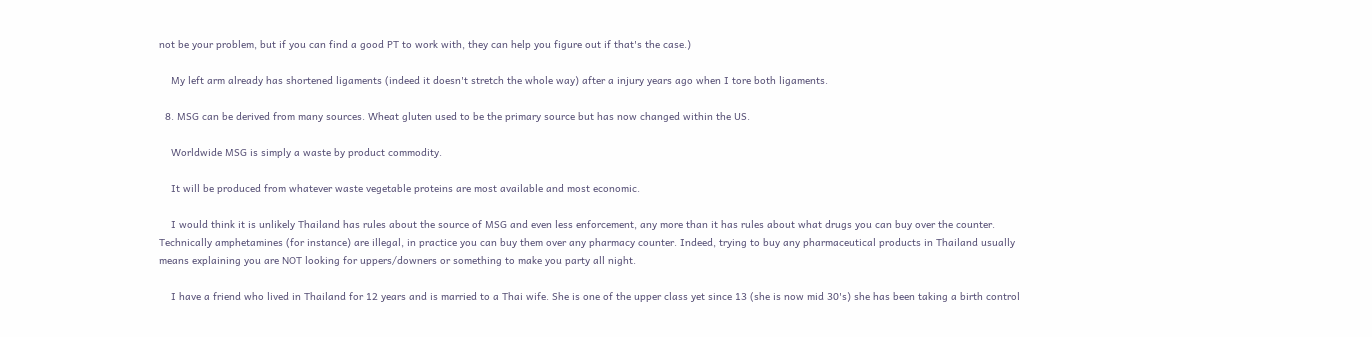not be your problem, but if you can find a good PT to work with, they can help you figure out if that's the case.)

    My left arm already has shortened ligaments (indeed it doesn't stretch the whole way) after a injury years ago when I tore both ligaments.

  8. MSG can be derived from many sources. Wheat gluten used to be the primary source but has now changed within the US.

    Worldwide MSG is simply a waste by product commodity.

    It will be produced from whatever waste vegetable proteins are most available and most economic.

    I would think it is unlikely Thailand has rules about the source of MSG and even less enforcement, any more than it has rules about what drugs you can buy over the counter. Technically amphetamines (for instance) are illegal, in practice you can buy them over any pharmacy counter. Indeed, trying to buy any pharmaceutical products in Thailand usually means explaining you are NOT looking for uppers/downers or something to make you party all night.

    I have a friend who lived in Thailand for 12 years and is married to a Thai wife. She is one of the upper class yet since 13 (she is now mid 30's) she has been taking a birth control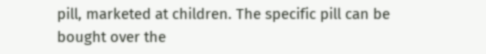pill, marketed at children. The specific pill can be bought over the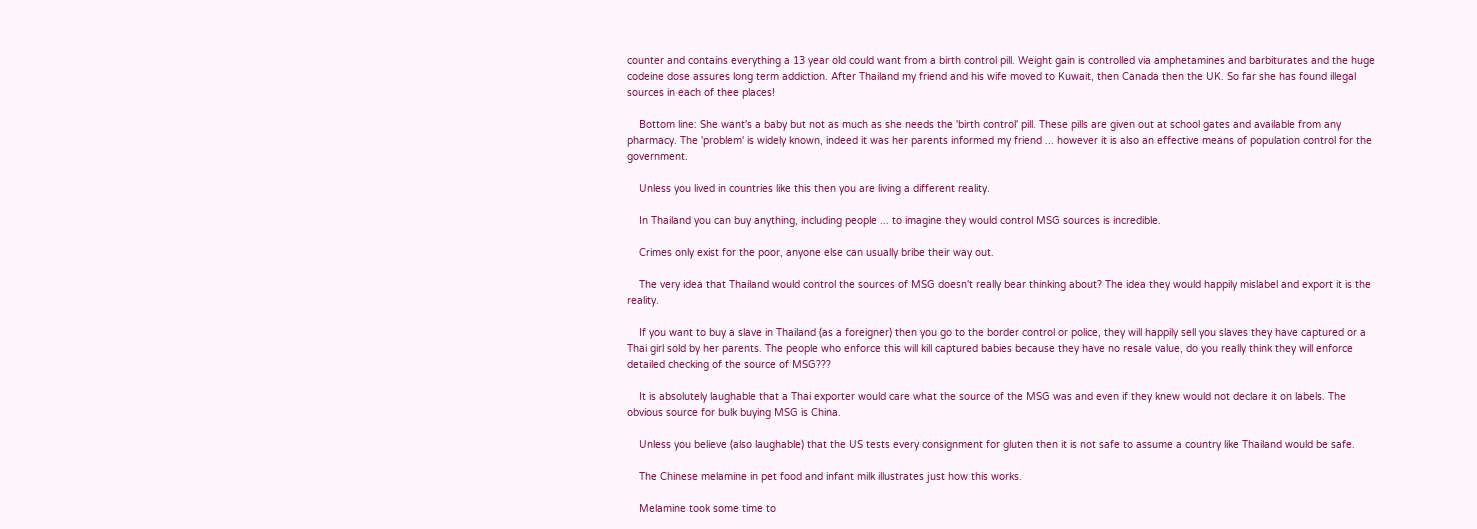counter and contains everything a 13 year old could want from a birth control pill. Weight gain is controlled via amphetamines and barbiturates and the huge codeine dose assures long term addiction. After Thailand my friend and his wife moved to Kuwait, then Canada then the UK. So far she has found illegal sources in each of thee places!

    Bottom line: She want's a baby but not as much as she needs the 'birth control' pill. These pills are given out at school gates and available from any pharmacy. The 'problem' is widely known, indeed it was her parents informed my friend ... however it is also an effective means of population control for the government.

    Unless you lived in countries like this then you are living a different reality.

    In Thailand you can buy anything, including people ... to imagine they would control MSG sources is incredible.

    Crimes only exist for the poor, anyone else can usually bribe their way out.

    The very idea that Thailand would control the sources of MSG doesn't really bear thinking about? The idea they would happily mislabel and export it is the reality.

    If you want to buy a slave in Thailand (as a foreigner) then you go to the border control or police, they will happily sell you slaves they have captured or a Thai girl sold by her parents. The people who enforce this will kill captured babies because they have no resale value, do you really think they will enforce detailed checking of the source of MSG???

    It is absolutely laughable that a Thai exporter would care what the source of the MSG was and even if they knew would not declare it on labels. The obvious source for bulk buying MSG is China.

    Unless you believe (also laughable) that the US tests every consignment for gluten then it is not safe to assume a country like Thailand would be safe.

    The Chinese melamine in pet food and infant milk illustrates just how this works.

    Melamine took some time to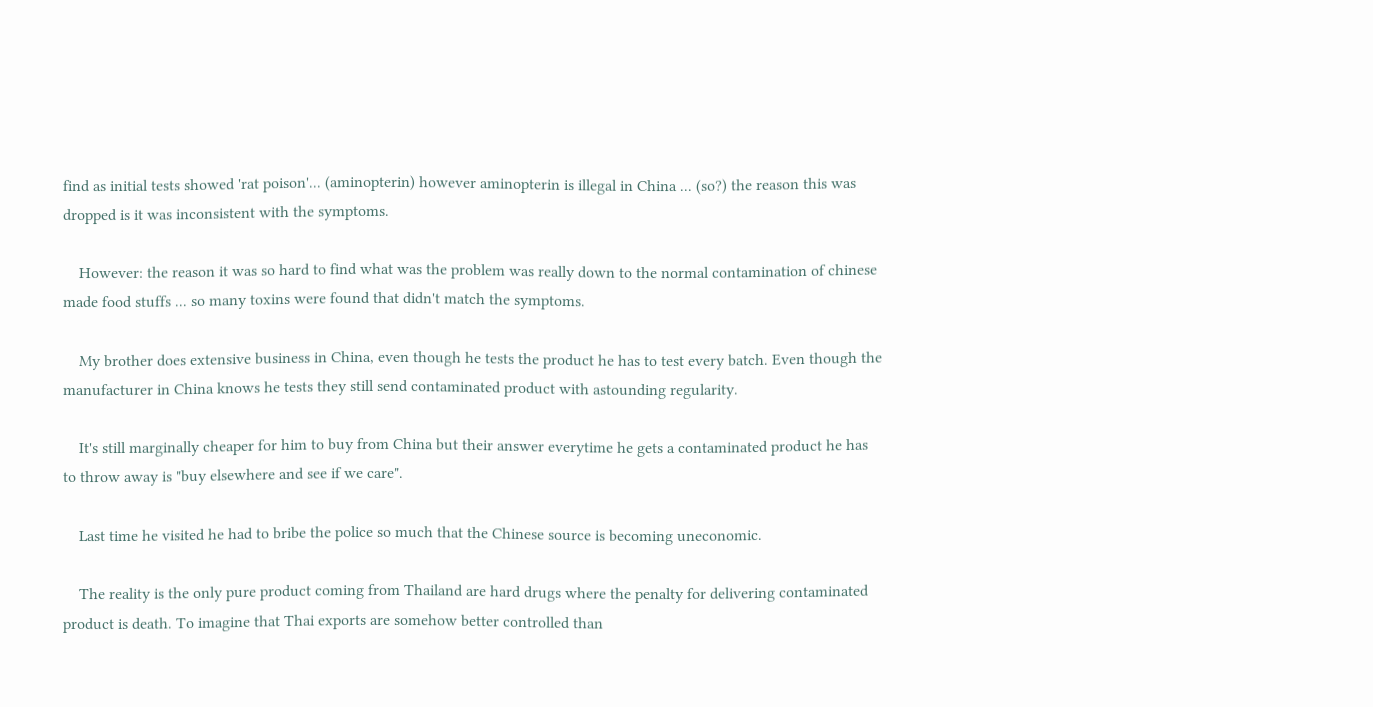find as initial tests showed 'rat poison'... (aminopterin) however aminopterin is illegal in China ... (so?) the reason this was dropped is it was inconsistent with the symptoms.

    However: the reason it was so hard to find what was the problem was really down to the normal contamination of chinese made food stuffs ... so many toxins were found that didn't match the symptoms.

    My brother does extensive business in China, even though he tests the product he has to test every batch. Even though the manufacturer in China knows he tests they still send contaminated product with astounding regularity.

    It's still marginally cheaper for him to buy from China but their answer everytime he gets a contaminated product he has to throw away is "buy elsewhere and see if we care".

    Last time he visited he had to bribe the police so much that the Chinese source is becoming uneconomic.

    The reality is the only pure product coming from Thailand are hard drugs where the penalty for delivering contaminated product is death. To imagine that Thai exports are somehow better controlled than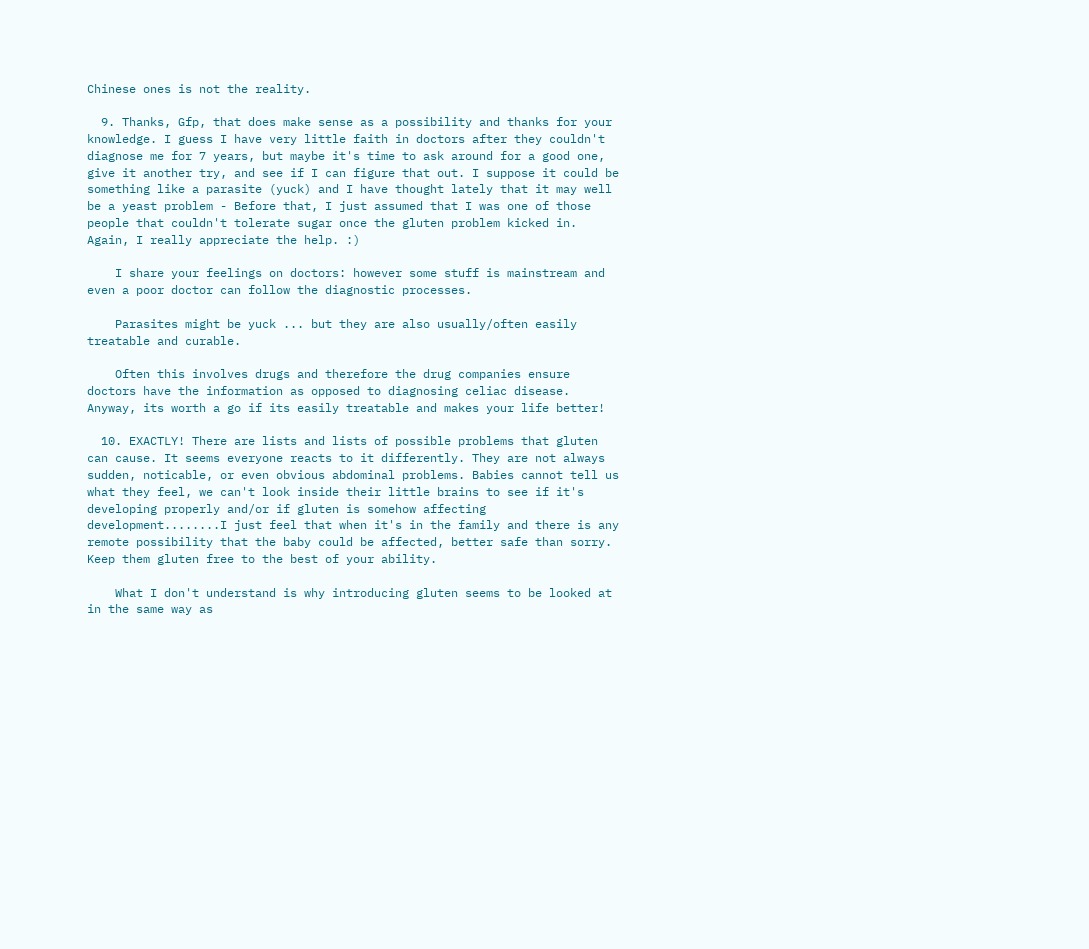Chinese ones is not the reality.

  9. Thanks, Gfp, that does make sense as a possibility and thanks for your knowledge. I guess I have very little faith in doctors after they couldn't diagnose me for 7 years, but maybe it's time to ask around for a good one, give it another try, and see if I can figure that out. I suppose it could be something like a parasite (yuck) and I have thought lately that it may well be a yeast problem - Before that, I just assumed that I was one of those people that couldn't tolerate sugar once the gluten problem kicked in. Again, I really appreciate the help. :)

    I share your feelings on doctors: however some stuff is mainstream and even a poor doctor can follow the diagnostic processes.

    Parasites might be yuck ... but they are also usually/often easily treatable and curable.

    Often this involves drugs and therefore the drug companies ensure doctors have the information as opposed to diagnosing celiac disease. Anyway, its worth a go if its easily treatable and makes your life better!

  10. EXACTLY! There are lists and lists of possible problems that gluten can cause. It seems everyone reacts to it differently. They are not always sudden, noticable, or even obvious abdominal problems. Babies cannot tell us what they feel, we can't look inside their little brains to see if it's developing properly and/or if gluten is somehow affecting development........I just feel that when it's in the family and there is any remote possibility that the baby could be affected, better safe than sorry. Keep them gluten free to the best of your ability.

    What I don't understand is why introducing gluten seems to be looked at in the same way as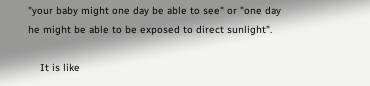"your baby might one day be able to see" or "one day he might be able to be exposed to direct sunlight".

    It is like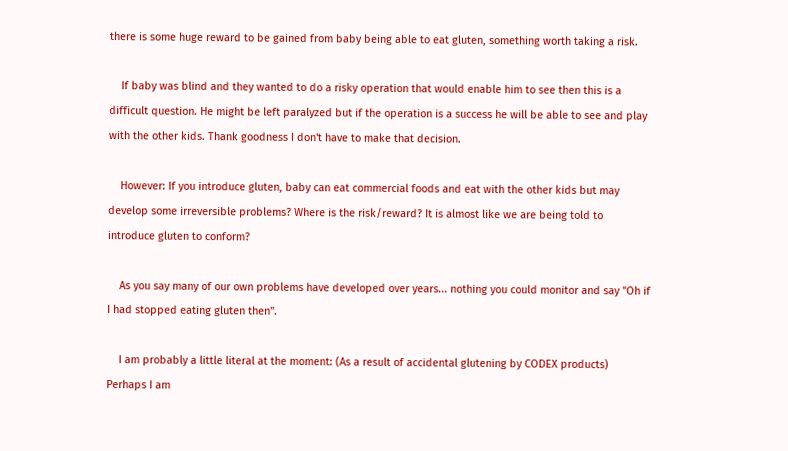there is some huge reward to be gained from baby being able to eat gluten, something worth taking a risk.

    If baby was blind and they wanted to do a risky operation that would enable him to see then this is a difficult question. He might be left paralyzed but if the operation is a success he will be able to see and play with the other kids. Thank goodness I don't have to make that decision.

    However: If you introduce gluten, baby can eat commercial foods and eat with the other kids but may develop some irreversible problems? Where is the risk/reward? It is almost like we are being told to introduce gluten to conform?

    As you say many of our own problems have developed over years... nothing you could monitor and say "Oh if I had stopped eating gluten then".

    I am probably a little literal at the moment: (As a result of accidental glutening by CODEX products) Perhaps I am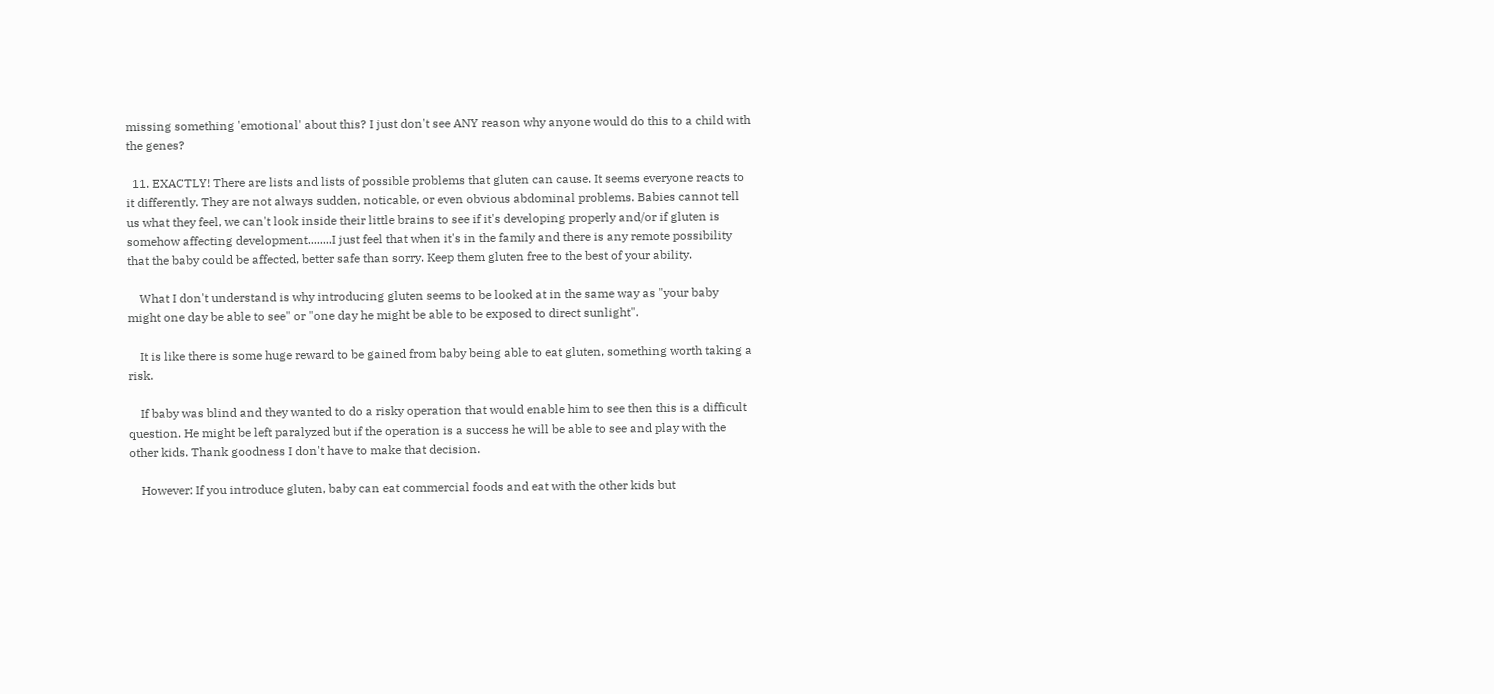missing something 'emotional' about this? I just don't see ANY reason why anyone would do this to a child with the genes?

  11. EXACTLY! There are lists and lists of possible problems that gluten can cause. It seems everyone reacts to it differently. They are not always sudden, noticable, or even obvious abdominal problems. Babies cannot tell us what they feel, we can't look inside their little brains to see if it's developing properly and/or if gluten is somehow affecting development........I just feel that when it's in the family and there is any remote possibility that the baby could be affected, better safe than sorry. Keep them gluten free to the best of your ability.

    What I don't understand is why introducing gluten seems to be looked at in the same way as "your baby might one day be able to see" or "one day he might be able to be exposed to direct sunlight".

    It is like there is some huge reward to be gained from baby being able to eat gluten, something worth taking a risk.

    If baby was blind and they wanted to do a risky operation that would enable him to see then this is a difficult question. He might be left paralyzed but if the operation is a success he will be able to see and play with the other kids. Thank goodness I don't have to make that decision.

    However: If you introduce gluten, baby can eat commercial foods and eat with the other kids but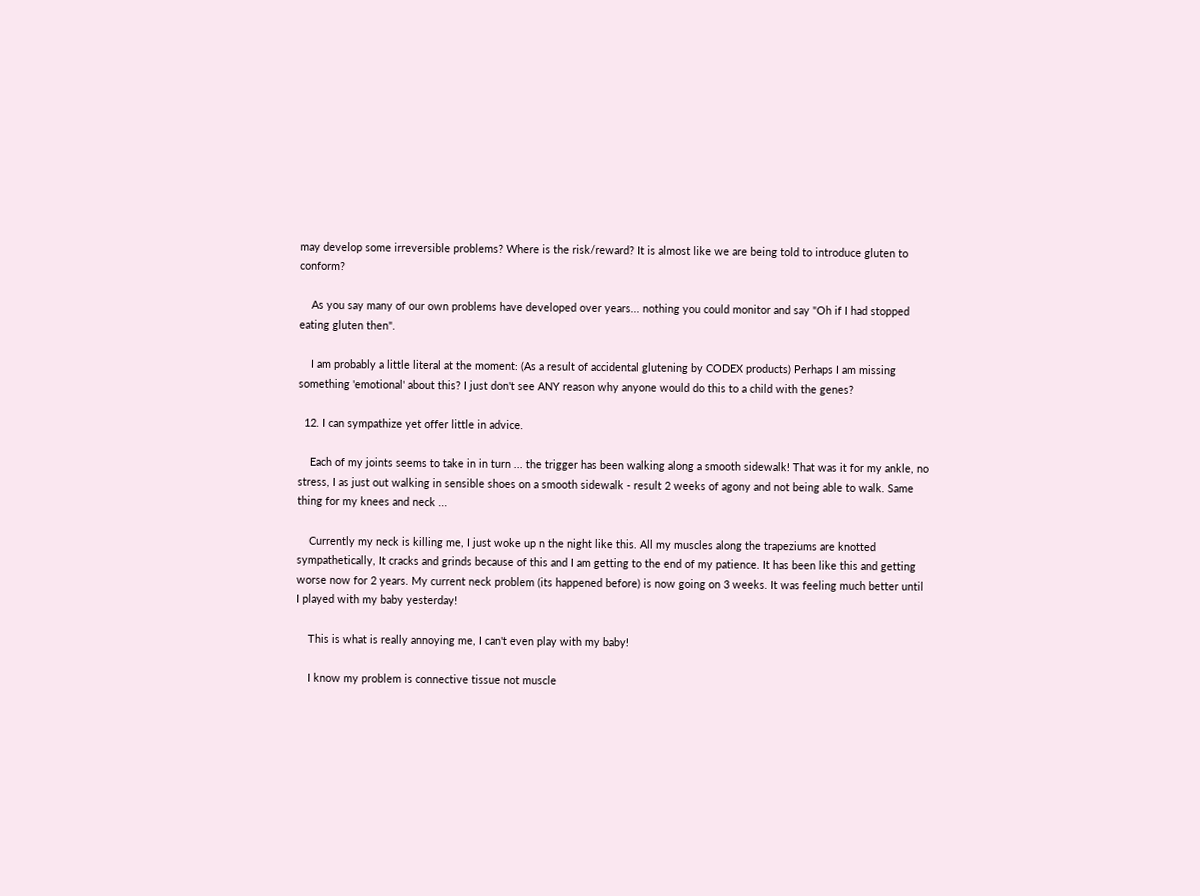may develop some irreversible problems? Where is the risk/reward? It is almost like we are being told to introduce gluten to conform?

    As you say many of our own problems have developed over years... nothing you could monitor and say "Oh if I had stopped eating gluten then".

    I am probably a little literal at the moment: (As a result of accidental glutening by CODEX products) Perhaps I am missing something 'emotional' about this? I just don't see ANY reason why anyone would do this to a child with the genes?

  12. I can sympathize yet offer little in advice.

    Each of my joints seems to take in in turn ... the trigger has been walking along a smooth sidewalk! That was it for my ankle, no stress, I as just out walking in sensible shoes on a smooth sidewalk - result 2 weeks of agony and not being able to walk. Same thing for my knees and neck ...

    Currently my neck is killing me, I just woke up n the night like this. All my muscles along the trapeziums are knotted sympathetically, It cracks and grinds because of this and I am getting to the end of my patience. It has been like this and getting worse now for 2 years. My current neck problem (its happened before) is now going on 3 weeks. It was feeling much better until I played with my baby yesterday!

    This is what is really annoying me, I can't even play with my baby!

    I know my problem is connective tissue not muscle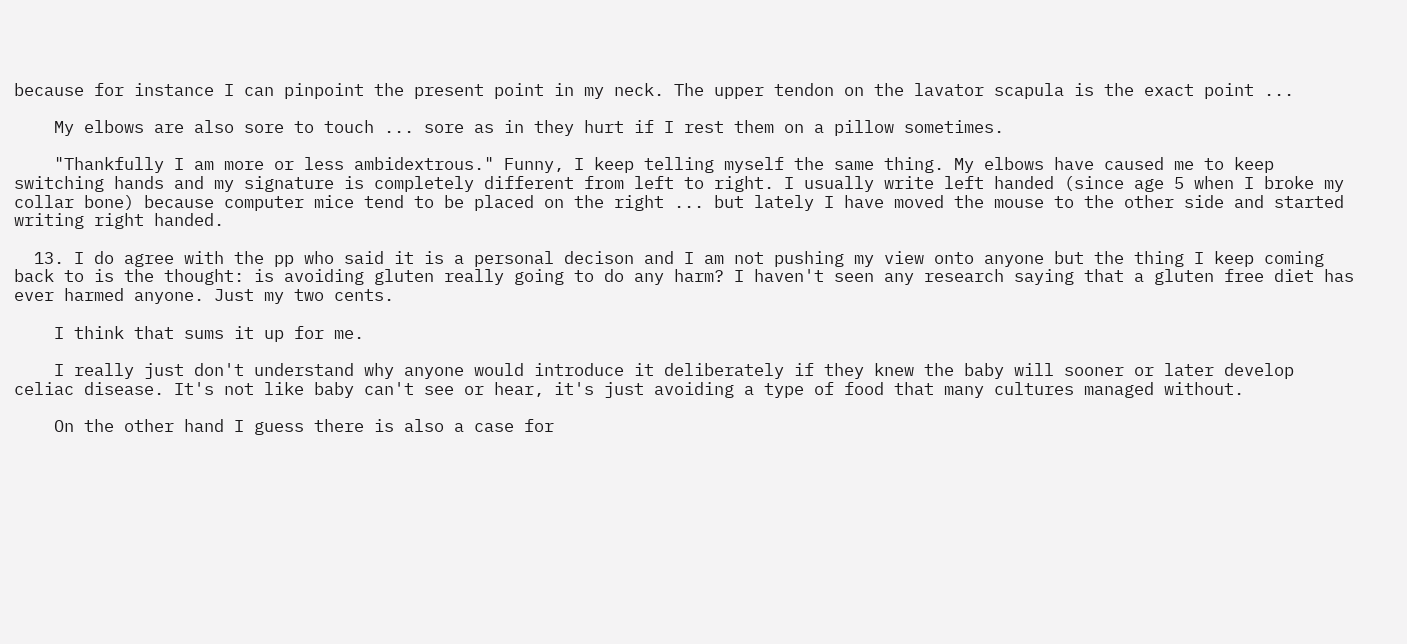because for instance I can pinpoint the present point in my neck. The upper tendon on the lavator scapula is the exact point ...

    My elbows are also sore to touch ... sore as in they hurt if I rest them on a pillow sometimes.

    "Thankfully I am more or less ambidextrous." Funny, I keep telling myself the same thing. My elbows have caused me to keep switching hands and my signature is completely different from left to right. I usually write left handed (since age 5 when I broke my collar bone) because computer mice tend to be placed on the right ... but lately I have moved the mouse to the other side and started writing right handed.

  13. I do agree with the pp who said it is a personal decison and I am not pushing my view onto anyone but the thing I keep coming back to is the thought: is avoiding gluten really going to do any harm? I haven't seen any research saying that a gluten free diet has ever harmed anyone. Just my two cents.

    I think that sums it up for me.

    I really just don't understand why anyone would introduce it deliberately if they knew the baby will sooner or later develop celiac disease. It's not like baby can't see or hear, it's just avoiding a type of food that many cultures managed without.

    On the other hand I guess there is also a case for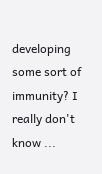developing some sort of immunity? I really don't know ...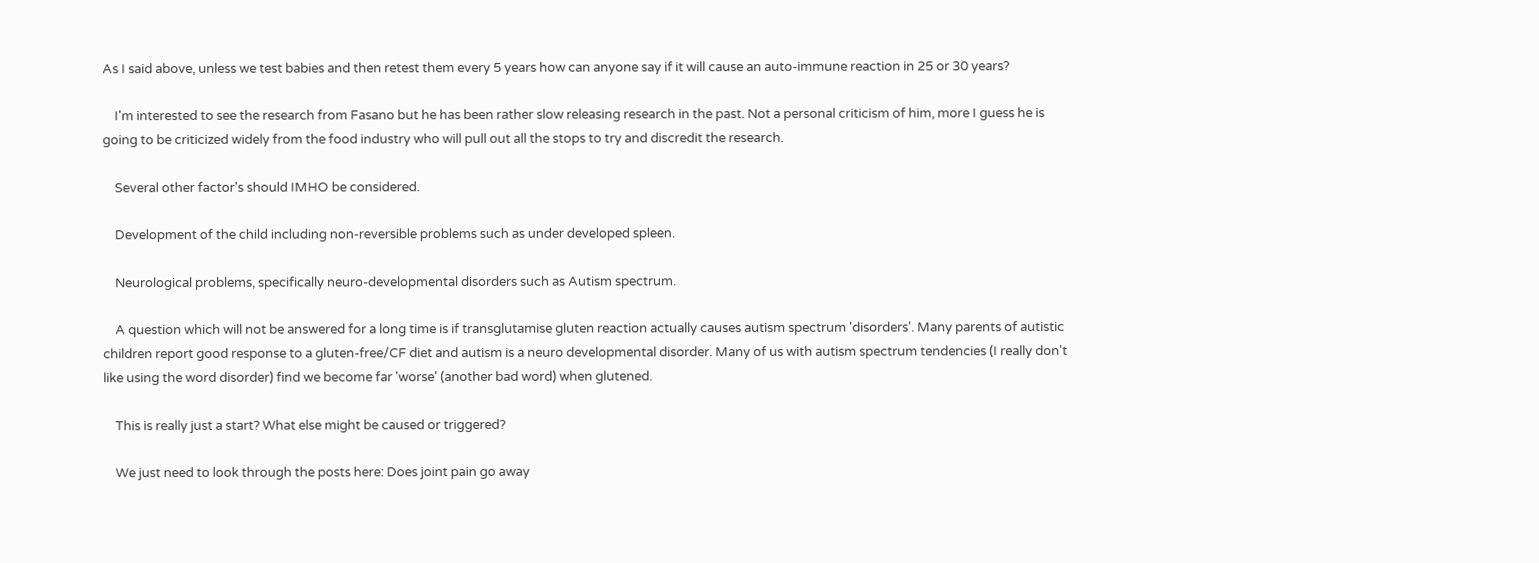As I said above, unless we test babies and then retest them every 5 years how can anyone say if it will cause an auto-immune reaction in 25 or 30 years?

    I'm interested to see the research from Fasano but he has been rather slow releasing research in the past. Not a personal criticism of him, more I guess he is going to be criticized widely from the food industry who will pull out all the stops to try and discredit the research.

    Several other factor's should IMHO be considered.

    Development of the child including non-reversible problems such as under developed spleen.

    Neurological problems, specifically neuro-developmental disorders such as Autism spectrum.

    A question which will not be answered for a long time is if transglutamise gluten reaction actually causes autism spectrum 'disorders'. Many parents of autistic children report good response to a gluten-free/CF diet and autism is a neuro developmental disorder. Many of us with autism spectrum tendencies (I really don't like using the word disorder) find we become far 'worse' (another bad word) when glutened.

    This is really just a start? What else might be caused or triggered?

    We just need to look through the posts here: Does joint pain go away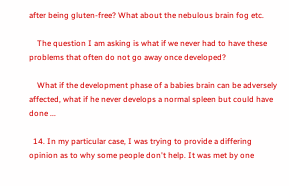after being gluten-free? What about the nebulous brain fog etc.

    The question I am asking is what if we never had to have these problems that often do not go away once developed?

    What if the development phase of a babies brain can be adversely affected, what if he never develops a normal spleen but could have done ...

  14. In my particular case, I was trying to provide a differing opinion as to why some people don't help. It was met by one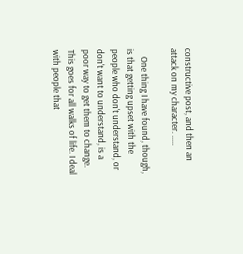constructive post, and then an attack on my character. .....

    One thing I have found, though, is that getting upset with the people who don't understand, or don't want to understand, is a poor way to get them to change. This goes for all walks of life. I deal with people that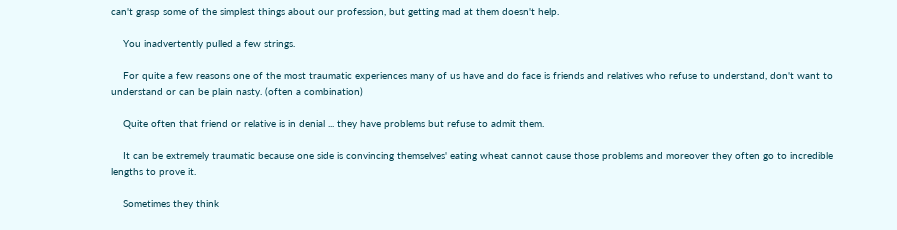can't grasp some of the simplest things about our profession, but getting mad at them doesn't help.

    You inadvertently pulled a few strings.

    For quite a few reasons one of the most traumatic experiences many of us have and do face is friends and relatives who refuse to understand, don't want to understand or can be plain nasty. (often a combination)

    Quite often that friend or relative is in denial ... they have problems but refuse to admit them.

    It can be extremely traumatic because one side is convincing themselves' eating wheat cannot cause those problems and moreover they often go to incredible lengths to prove it.

    Sometimes they think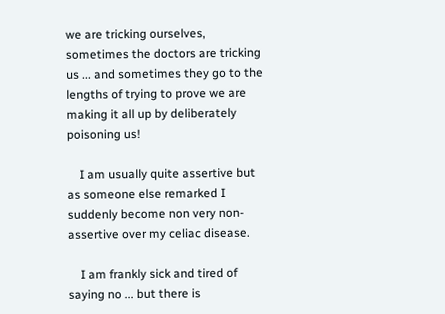we are tricking ourselves, sometimes the doctors are tricking us ... and sometimes they go to the lengths of trying to prove we are making it all up by deliberately poisoning us!

    I am usually quite assertive but as someone else remarked I suddenly become non very non-assertive over my celiac disease.

    I am frankly sick and tired of saying no ... but there is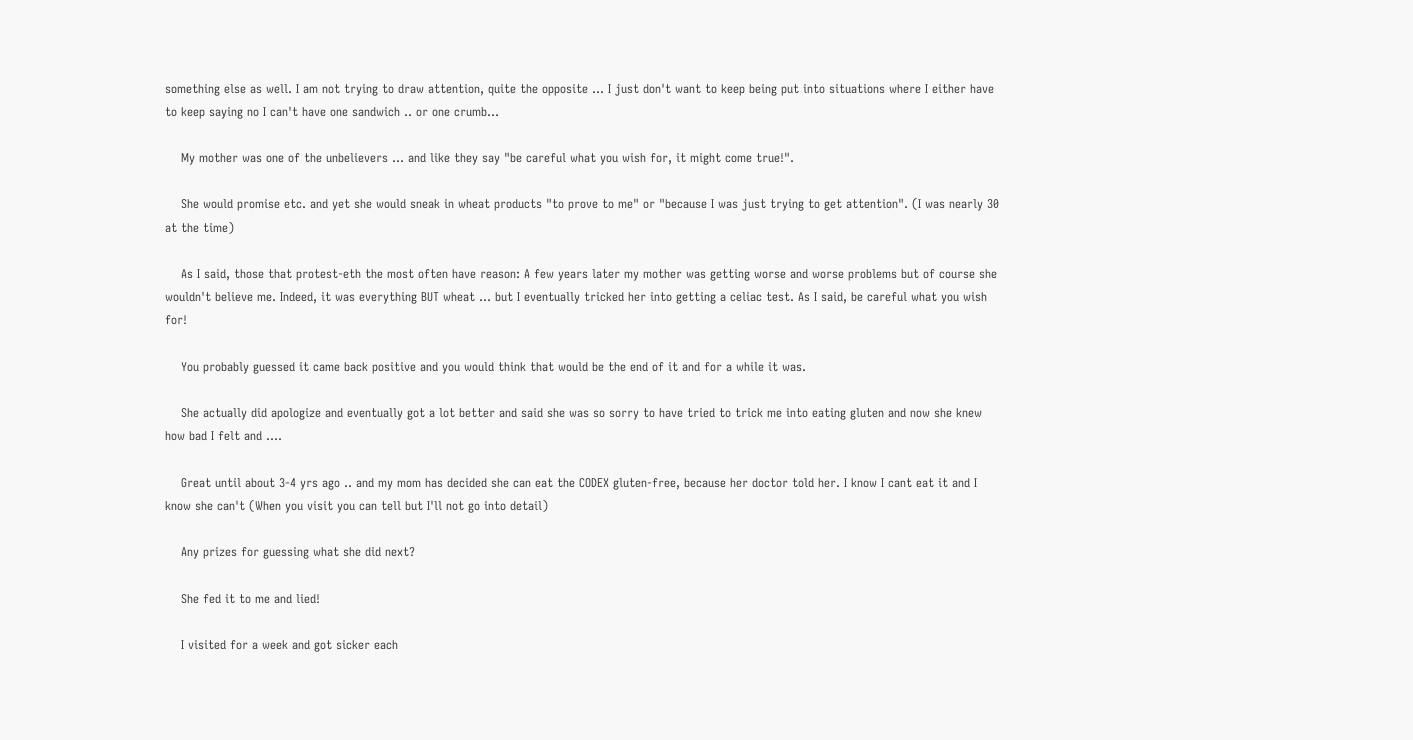something else as well. I am not trying to draw attention, quite the opposite ... I just don't want to keep being put into situations where I either have to keep saying no I can't have one sandwich .. or one crumb...

    My mother was one of the unbelievers ... and like they say "be careful what you wish for, it might come true!".

    She would promise etc. and yet she would sneak in wheat products "to prove to me" or "because I was just trying to get attention". (I was nearly 30 at the time)

    As I said, those that protest-eth the most often have reason: A few years later my mother was getting worse and worse problems but of course she wouldn't believe me. Indeed, it was everything BUT wheat ... but I eventually tricked her into getting a celiac test. As I said, be careful what you wish for!

    You probably guessed it came back positive and you would think that would be the end of it and for a while it was.

    She actually did apologize and eventually got a lot better and said she was so sorry to have tried to trick me into eating gluten and now she knew how bad I felt and ....

    Great until about 3-4 yrs ago .. and my mom has decided she can eat the CODEX gluten-free, because her doctor told her. I know I cant eat it and I know she can't (When you visit you can tell but I'll not go into detail)

    Any prizes for guessing what she did next?

    She fed it to me and lied!

    I visited for a week and got sicker each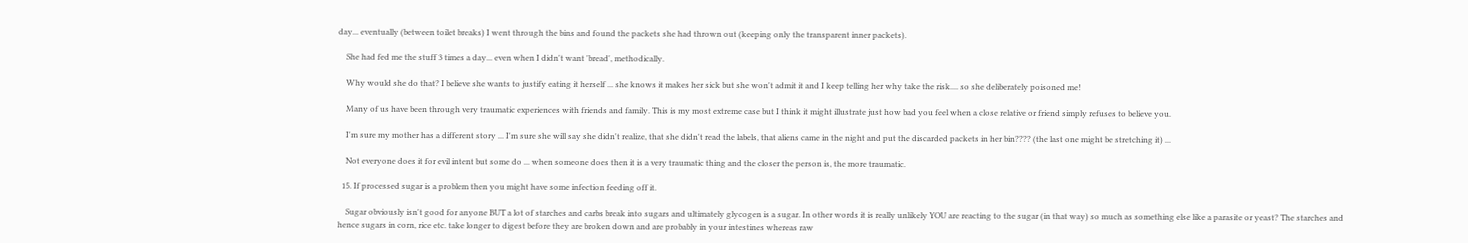day... eventually (between toilet breaks) I went through the bins and found the packets she had thrown out (keeping only the transparent inner packets).

    She had fed me the stuff 3 times a day... even when I didn't want 'bread', methodically.

    Why would she do that? I believe she wants to justify eating it herself ... she knows it makes her sick but she won't admit it and I keep telling her why take the risk.... so she deliberately poisoned me!

    Many of us have been through very traumatic experiences with friends and family. This is my most extreme case but I think it might illustrate just how bad you feel when a close relative or friend simply refuses to believe you.

    I'm sure my mother has a different story ... I'm sure she will say she didn't realize, that she didn't read the labels, that aliens came in the night and put the discarded packets in her bin???? (the last one might be stretching it) ...

    Not everyone does it for evil intent but some do ... when someone does then it is a very traumatic thing and the closer the person is, the more traumatic.

  15. If processed sugar is a problem then you might have some infection feeding off it.

    Sugar obviously isn't good for anyone BUT a lot of starches and carbs break into sugars and ultimately glycogen is a sugar. In other words it is really unlikely YOU are reacting to the sugar (in that way) so much as something else like a parasite or yeast? The starches and hence sugars in corn, rice etc. take longer to digest before they are broken down and are probably in your intestines whereas raw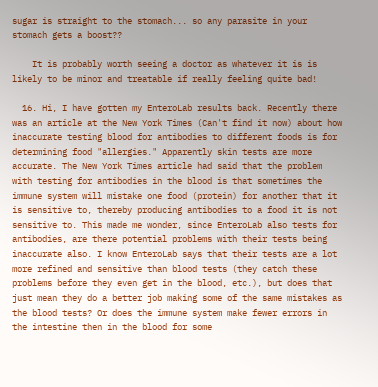sugar is straight to the stomach... so any parasite in your stomach gets a boost??

    It is probably worth seeing a doctor as whatever it is is likely to be minor and treatable if really feeling quite bad!

  16. Hi, I have gotten my EnteroLab results back. Recently there was an article at the New York Times (Can't find it now) about how inaccurate testing blood for antibodies to different foods is for determining food "allergies." Apparently skin tests are more accurate. The New York Times article had said that the problem with testing for antibodies in the blood is that sometimes the immune system will mistake one food (protein) for another that it is sensitive to, thereby producing antibodies to a food it is not sensitive to. This made me wonder, since EnteroLab also tests for antibodies, are there potential problems with their tests being inaccurate also. I know EnteroLab says that their tests are a lot more refined and sensitive than blood tests (they catch these problems before they even get in the blood, etc.), but does that just mean they do a better job making some of the same mistakes as the blood tests? Or does the immune system make fewer errors in the intestine then in the blood for some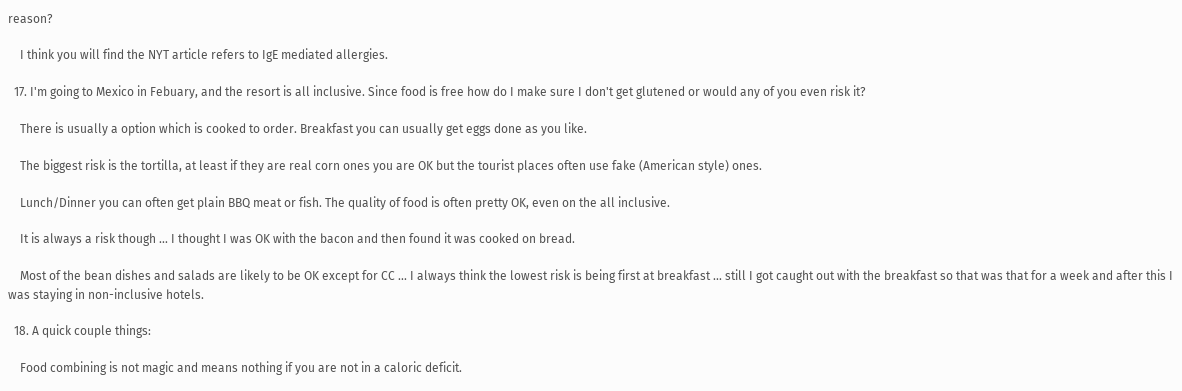reason?

    I think you will find the NYT article refers to IgE mediated allergies.

  17. I'm going to Mexico in Febuary, and the resort is all inclusive. Since food is free how do I make sure I don't get glutened or would any of you even risk it?

    There is usually a option which is cooked to order. Breakfast you can usually get eggs done as you like.

    The biggest risk is the tortilla, at least if they are real corn ones you are OK but the tourist places often use fake (American style) ones.

    Lunch/Dinner you can often get plain BBQ meat or fish. The quality of food is often pretty OK, even on the all inclusive.

    It is always a risk though ... I thought I was OK with the bacon and then found it was cooked on bread.

    Most of the bean dishes and salads are likely to be OK except for CC ... I always think the lowest risk is being first at breakfast ... still I got caught out with the breakfast so that was that for a week and after this I was staying in non-inclusive hotels.

  18. A quick couple things:

    Food combining is not magic and means nothing if you are not in a caloric deficit.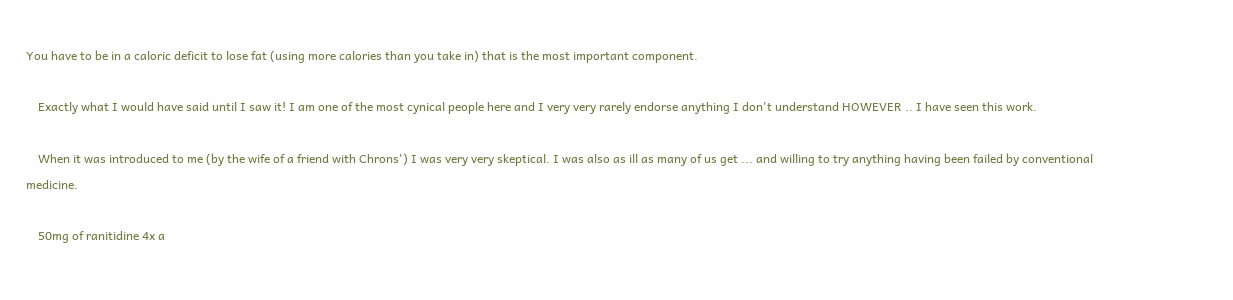You have to be in a caloric deficit to lose fat (using more calories than you take in) that is the most important component.

    Exactly what I would have said until I saw it! I am one of the most cynical people here and I very very rarely endorse anything I don't understand HOWEVER .. I have seen this work.

    When it was introduced to me (by the wife of a friend with Chrons') I was very very skeptical. I was also as ill as many of us get ... and willing to try anything having been failed by conventional medicine.

    50mg of ranitidine 4x a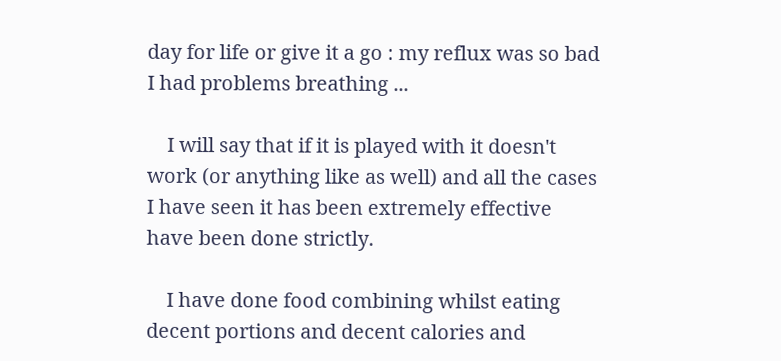day for life or give it a go : my reflux was so bad I had problems breathing ...

    I will say that if it is played with it doesn't work (or anything like as well) and all the cases I have seen it has been extremely effective have been done strictly.

    I have done food combining whilst eating decent portions and decent calories and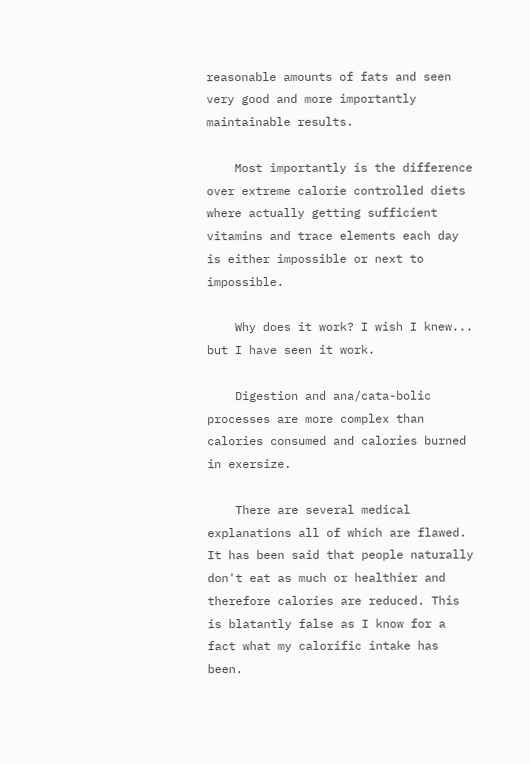reasonable amounts of fats and seen very good and more importantly maintainable results.

    Most importantly is the difference over extreme calorie controlled diets where actually getting sufficient vitamins and trace elements each day is either impossible or next to impossible.

    Why does it work? I wish I knew... but I have seen it work.

    Digestion and ana/cata-bolic processes are more complex than calories consumed and calories burned in exersize.

    There are several medical explanations all of which are flawed. It has been said that people naturally don't eat as much or healthier and therefore calories are reduced. This is blatantly false as I know for a fact what my calorific intake has been.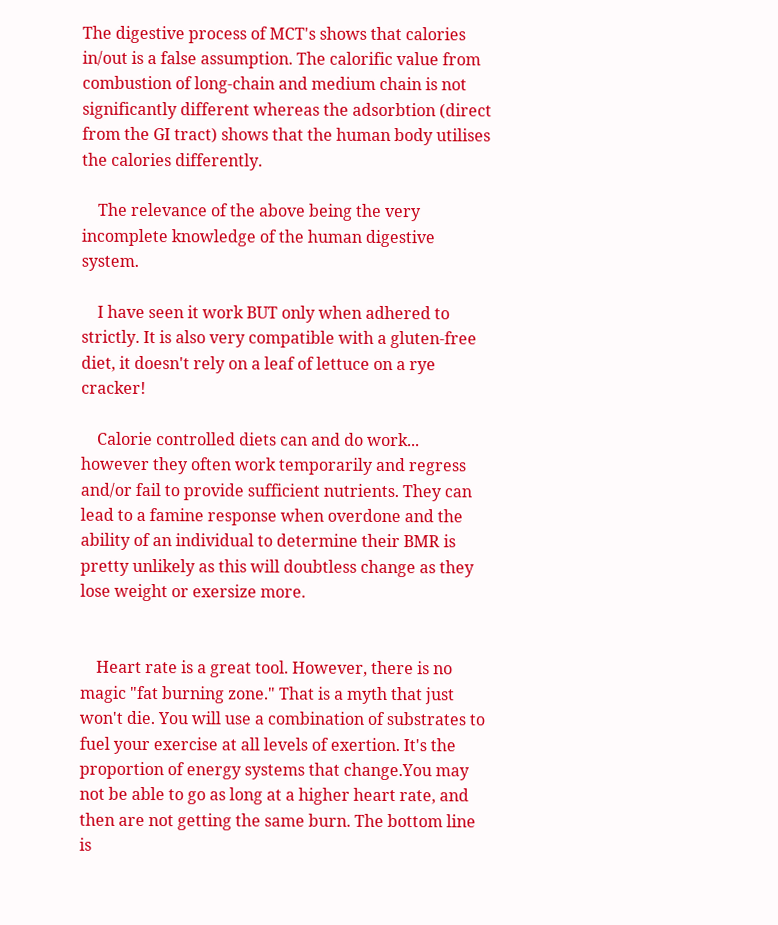The digestive process of MCT's shows that calories in/out is a false assumption. The calorific value from combustion of long-chain and medium chain is not significantly different whereas the adsorbtion (direct from the GI tract) shows that the human body utilises the calories differently.

    The relevance of the above being the very incomplete knowledge of the human digestive system.

    I have seen it work BUT only when adhered to strictly. It is also very compatible with a gluten-free diet, it doesn't rely on a leaf of lettuce on a rye cracker!

    Calorie controlled diets can and do work... however they often work temporarily and regress and/or fail to provide sufficient nutrients. They can lead to a famine response when overdone and the ability of an individual to determine their BMR is pretty unlikely as this will doubtless change as they lose weight or exersize more.


    Heart rate is a great tool. However, there is no magic "fat burning zone." That is a myth that just won't die. You will use a combination of substrates to fuel your exercise at all levels of exertion. It's the proportion of energy systems that change.You may not be able to go as long at a higher heart rate, and then are not getting the same burn. The bottom line is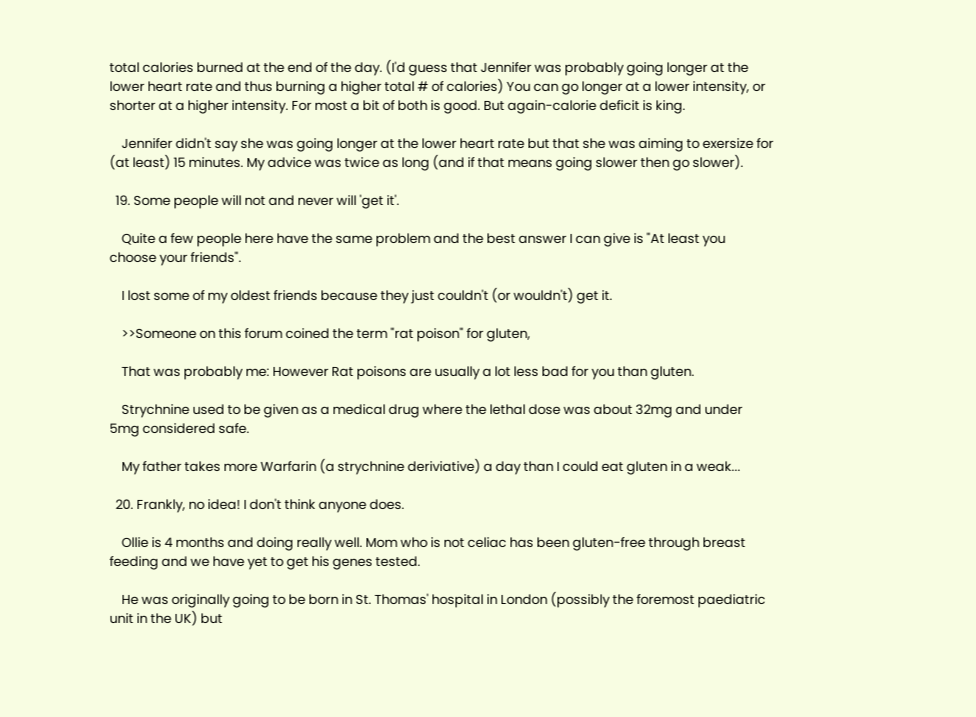total calories burned at the end of the day. (I'd guess that Jennifer was probably going longer at the lower heart rate and thus burning a higher total # of calories) You can go longer at a lower intensity, or shorter at a higher intensity. For most a bit of both is good. But again-calorie deficit is king.

    Jennifer didn't say she was going longer at the lower heart rate but that she was aiming to exersize for (at least) 15 minutes. My advice was twice as long (and if that means going slower then go slower).

  19. Some people will not and never will 'get it'.

    Quite a few people here have the same problem and the best answer I can give is "At least you choose your friends".

    I lost some of my oldest friends because they just couldn't (or wouldn't) get it.

    >>Someone on this forum coined the term "rat poison" for gluten,

    That was probably me: However Rat poisons are usually a lot less bad for you than gluten.

    Strychnine used to be given as a medical drug where the lethal dose was about 32mg and under 5mg considered safe.

    My father takes more Warfarin (a strychnine deriviative) a day than I could eat gluten in a weak...

  20. Frankly, no idea! I don't think anyone does.

    Ollie is 4 months and doing really well. Mom who is not celiac has been gluten-free through breast feeding and we have yet to get his genes tested.

    He was originally going to be born in St. Thomas' hospital in London (possibly the foremost paediatric unit in the UK) but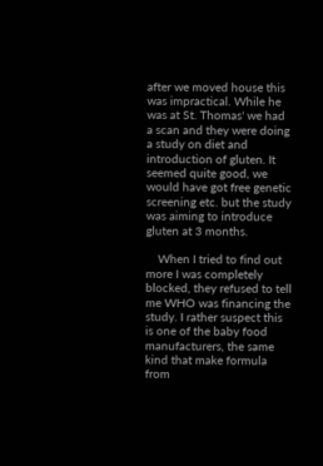after we moved house this was impractical. While he was at St. Thomas' we had a scan and they were doing a study on diet and introduction of gluten. It seemed quite good, we would have got free genetic screening etc. but the study was aiming to introduce gluten at 3 months.

    When I tried to find out more I was completely blocked, they refused to tell me WHO was financing the study. I rather suspect this is one of the baby food manufacturers, the same kind that make formula from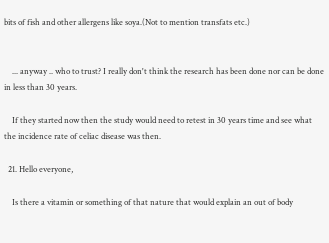bits of fish and other allergens like soya.(Not to mention transfats etc.)


    ... anyway .. who to trust? I really don't think the research has been done nor can be done in less than 30 years.

    If they started now then the study would need to retest in 30 years time and see what the incidence rate of celiac disease was then.

  21. Hello everyone,

    Is there a vitamin or something of that nature that would explain an out of body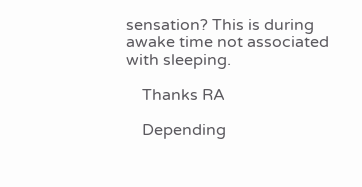sensation? This is during awake time not associated with sleeping.

    Thanks RA

    Depending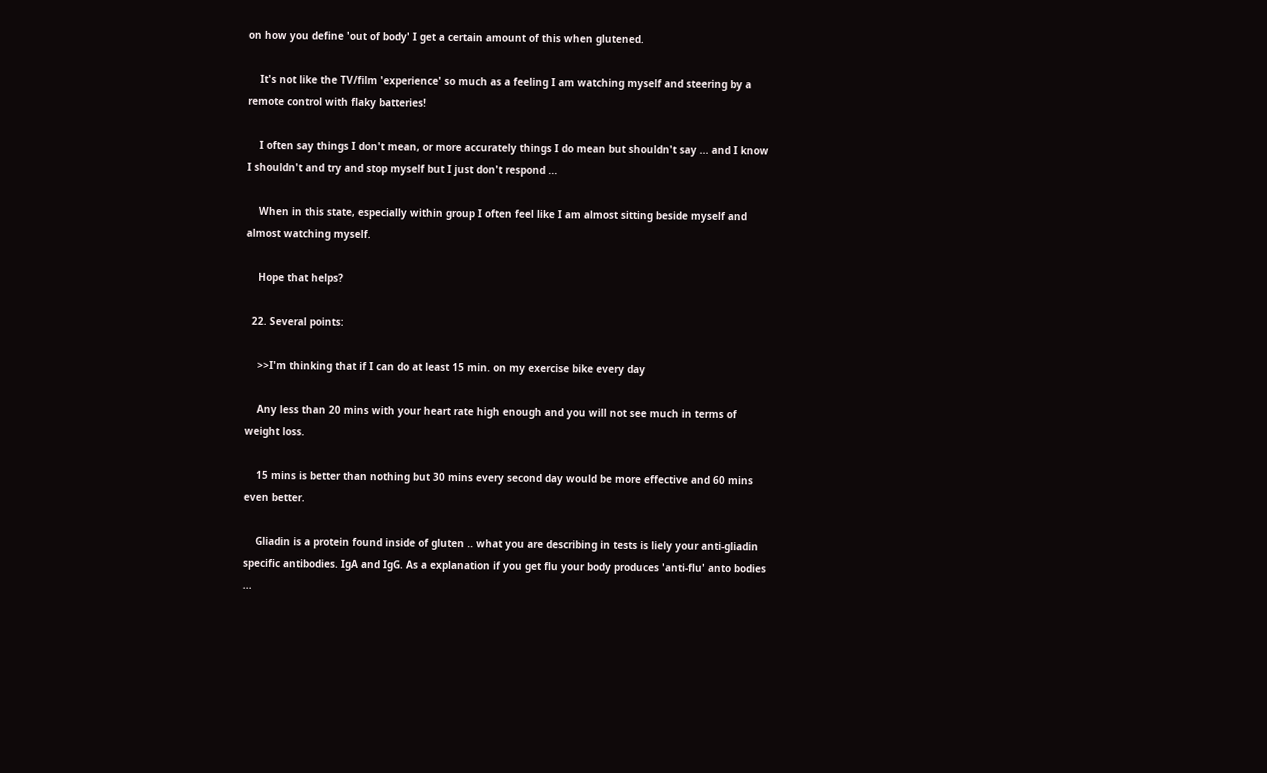on how you define 'out of body' I get a certain amount of this when glutened.

    It's not like the TV/film 'experience' so much as a feeling I am watching myself and steering by a remote control with flaky batteries!

    I often say things I don't mean, or more accurately things I do mean but shouldn't say ... and I know I shouldn't and try and stop myself but I just don't respond ...

    When in this state, especially within group I often feel like I am almost sitting beside myself and almost watching myself.

    Hope that helps?

  22. Several points:

    >>I'm thinking that if I can do at least 15 min. on my exercise bike every day

    Any less than 20 mins with your heart rate high enough and you will not see much in terms of weight loss.

    15 mins is better than nothing but 30 mins every second day would be more effective and 60 mins even better.

    Gliadin is a protein found inside of gluten .. what you are describing in tests is liely your anti-gliadin specific antibodies. IgA and IgG. As a explanation if you get flu your body produces 'anti-flu' anto bodies ...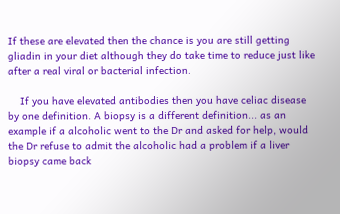If these are elevated then the chance is you are still getting gliadin in your diet although they do take time to reduce just like after a real viral or bacterial infection.

    If you have elevated antibodies then you have celiac disease by one definition. A biopsy is a different definition... as an example if a alcoholic went to the Dr and asked for help, would the Dr refuse to admit the alcoholic had a problem if a liver biopsy came back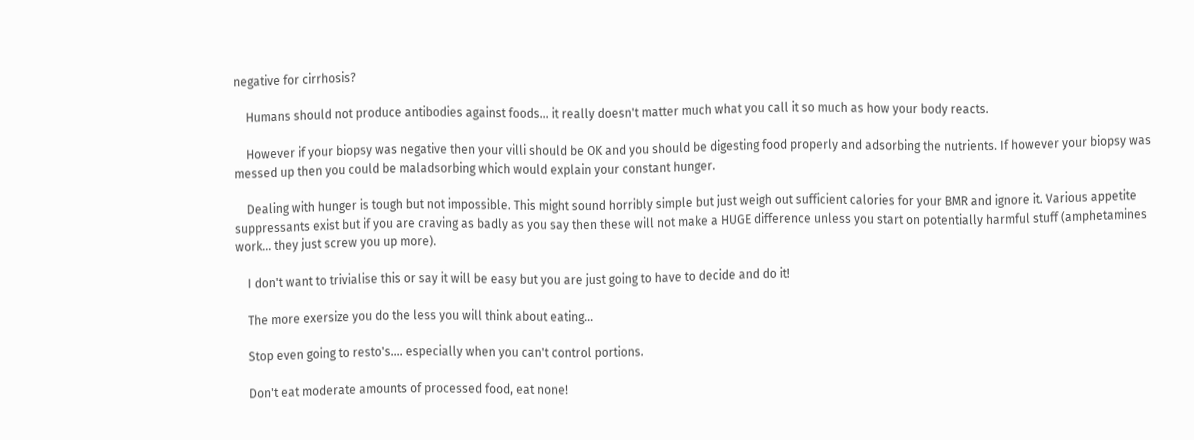negative for cirrhosis?

    Humans should not produce antibodies against foods... it really doesn't matter much what you call it so much as how your body reacts.

    However if your biopsy was negative then your villi should be OK and you should be digesting food properly and adsorbing the nutrients. If however your biopsy was messed up then you could be maladsorbing which would explain your constant hunger.

    Dealing with hunger is tough but not impossible. This might sound horribly simple but just weigh out sufficient calories for your BMR and ignore it. Various appetite suppressants exist but if you are craving as badly as you say then these will not make a HUGE difference unless you start on potentially harmful stuff (amphetamines work... they just screw you up more).

    I don't want to trivialise this or say it will be easy but you are just going to have to decide and do it!

    The more exersize you do the less you will think about eating...

    Stop even going to resto's.... especially when you can't control portions.

    Don't eat moderate amounts of processed food, eat none!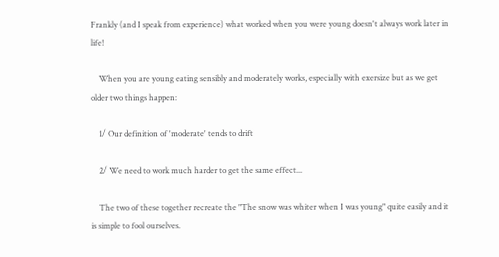Frankly (and I speak from experience) what worked when you were young doesn't always work later in life!

    When you are young eating sensibly and moderately works, especially with exersize but as we get older two things happen:

    1/ Our definition of 'moderate' tends to drift

    2/ We need to work much harder to get the same effect...

    The two of these together recreate the "The snow was whiter when I was young" quite easily and it is simple to fool ourselves.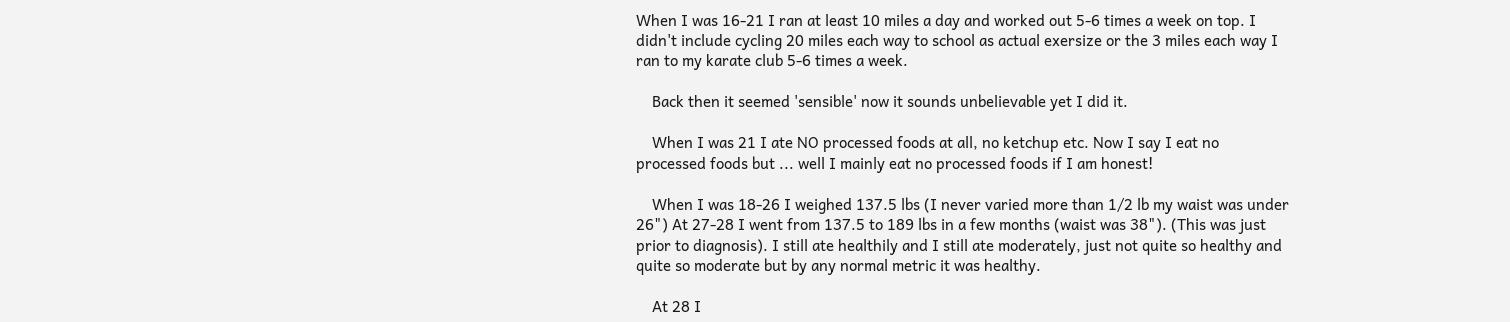When I was 16-21 I ran at least 10 miles a day and worked out 5-6 times a week on top. I didn't include cycling 20 miles each way to school as actual exersize or the 3 miles each way I ran to my karate club 5-6 times a week.

    Back then it seemed 'sensible' now it sounds unbelievable yet I did it.

    When I was 21 I ate NO processed foods at all, no ketchup etc. Now I say I eat no processed foods but ... well I mainly eat no processed foods if I am honest!

    When I was 18-26 I weighed 137.5 lbs (I never varied more than 1/2 lb my waist was under 26") At 27-28 I went from 137.5 to 189 lbs in a few months (waist was 38"). (This was just prior to diagnosis). I still ate healthily and I still ate moderately, just not quite so healthy and quite so moderate but by any normal metric it was healthy.

    At 28 I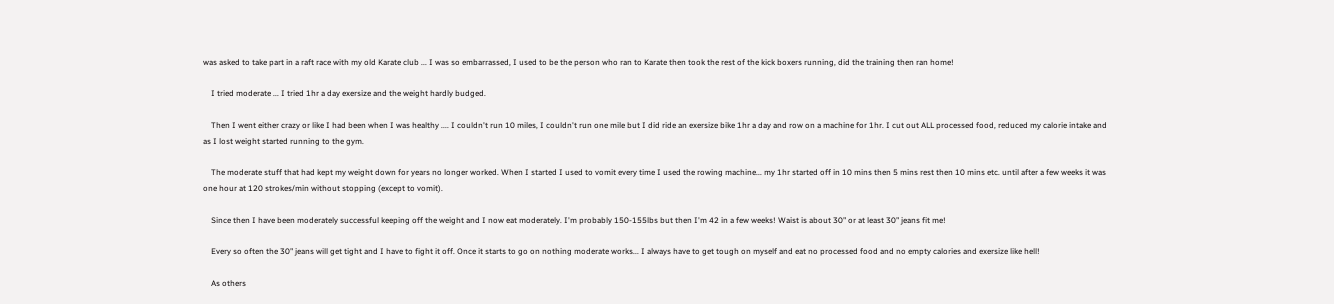was asked to take part in a raft race with my old Karate club ... I was so embarrassed, I used to be the person who ran to Karate then took the rest of the kick boxers running, did the training then ran home!

    I tried moderate ... I tried 1hr a day exersize and the weight hardly budged.

    Then I went either crazy or like I had been when I was healthy .... I couldn't run 10 miles, I couldn't run one mile but I did ride an exersize bike 1hr a day and row on a machine for 1hr. I cut out ALL processed food, reduced my calorie intake and as I lost weight started running to the gym.

    The moderate stuff that had kept my weight down for years no longer worked. When I started I used to vomit every time I used the rowing machine... my 1hr started off in 10 mins then 5 mins rest then 10 mins etc. until after a few weeks it was one hour at 120 strokes/min without stopping (except to vomit).

    Since then I have been moderately successful keeping off the weight and I now eat moderately. I'm probably 150-155lbs but then I'm 42 in a few weeks! Waist is about 30" or at least 30" jeans fit me!

    Every so often the 30" jeans will get tight and I have to fight it off. Once it starts to go on nothing moderate works... I always have to get tough on myself and eat no processed food and no empty calories and exersize like hell!

    As others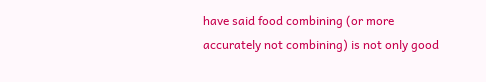have said food combining (or more accurately not combining) is not only good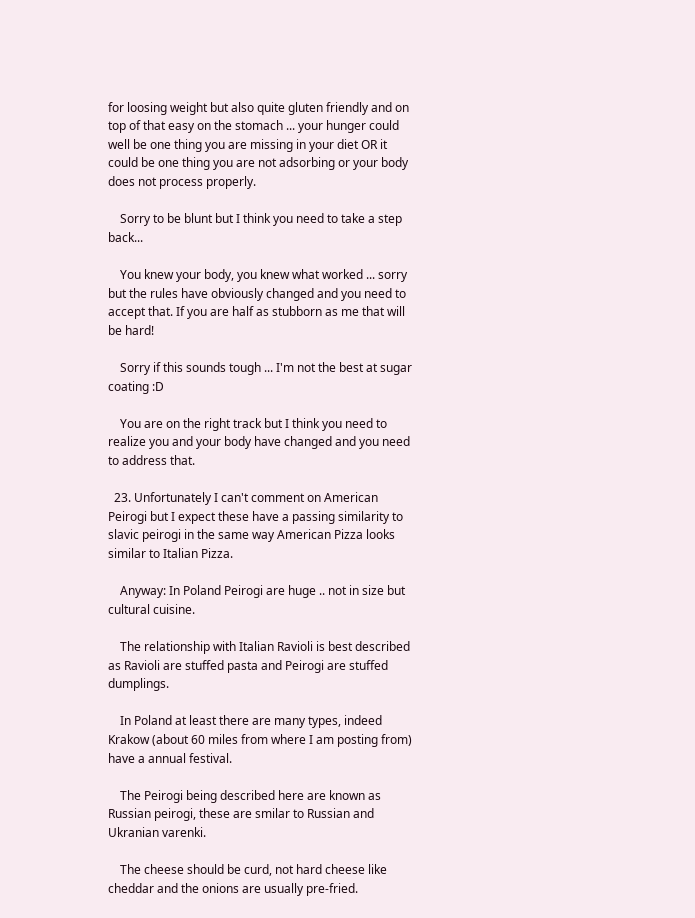for loosing weight but also quite gluten friendly and on top of that easy on the stomach ... your hunger could well be one thing you are missing in your diet OR it could be one thing you are not adsorbing or your body does not process properly.

    Sorry to be blunt but I think you need to take a step back...

    You knew your body, you knew what worked ... sorry but the rules have obviously changed and you need to accept that. If you are half as stubborn as me that will be hard!

    Sorry if this sounds tough ... I'm not the best at sugar coating :D

    You are on the right track but I think you need to realize you and your body have changed and you need to address that.

  23. Unfortunately I can't comment on American Peirogi but I expect these have a passing similarity to slavic peirogi in the same way American Pizza looks similar to Italian Pizza.

    Anyway: In Poland Peirogi are huge .. not in size but cultural cuisine.

    The relationship with Italian Ravioli is best described as Ravioli are stuffed pasta and Peirogi are stuffed dumplings.

    In Poland at least there are many types, indeed Krakow (about 60 miles from where I am posting from) have a annual festival.

    The Peirogi being described here are known as Russian peirogi, these are smilar to Russian and Ukranian varenki.

    The cheese should be curd, not hard cheese like cheddar and the onions are usually pre-fried.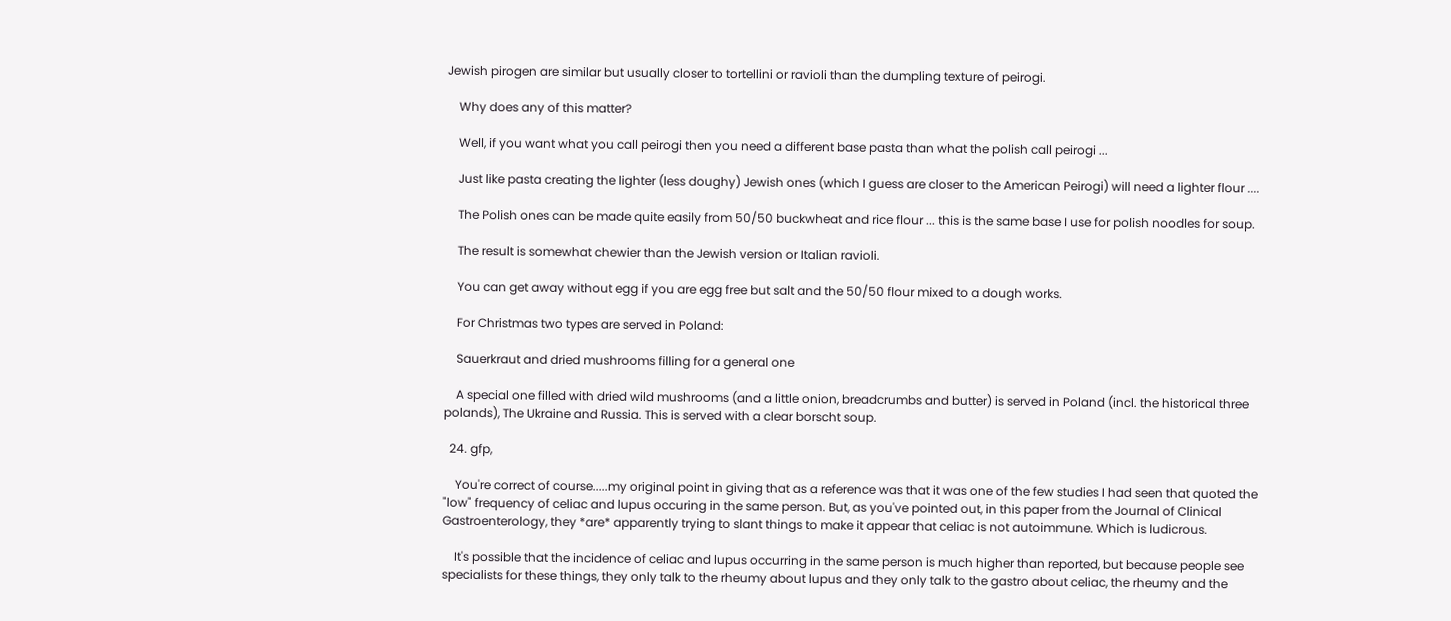Jewish pirogen are similar but usually closer to tortellini or ravioli than the dumpling texture of peirogi.

    Why does any of this matter?

    Well, if you want what you call peirogi then you need a different base pasta than what the polish call peirogi ...

    Just like pasta creating the lighter (less doughy) Jewish ones (which I guess are closer to the American Peirogi) will need a lighter flour ....

    The Polish ones can be made quite easily from 50/50 buckwheat and rice flour ... this is the same base I use for polish noodles for soup.

    The result is somewhat chewier than the Jewish version or Italian ravioli.

    You can get away without egg if you are egg free but salt and the 50/50 flour mixed to a dough works.

    For Christmas two types are served in Poland:

    Sauerkraut and dried mushrooms filling for a general one

    A special one filled with dried wild mushrooms (and a little onion, breadcrumbs and butter) is served in Poland (incl. the historical three polands), The Ukraine and Russia. This is served with a clear borscht soup.

  24. gfp,

    You're correct of course.....my original point in giving that as a reference was that it was one of the few studies I had seen that quoted the "low" frequency of celiac and lupus occuring in the same person. But, as you've pointed out, in this paper from the Journal of Clinical Gastroenterology, they *are* apparently trying to slant things to make it appear that celiac is not autoimmune. Which is ludicrous.

    It's possible that the incidence of celiac and lupus occurring in the same person is much higher than reported, but because people see specialists for these things, they only talk to the rheumy about lupus and they only talk to the gastro about celiac, the rheumy and the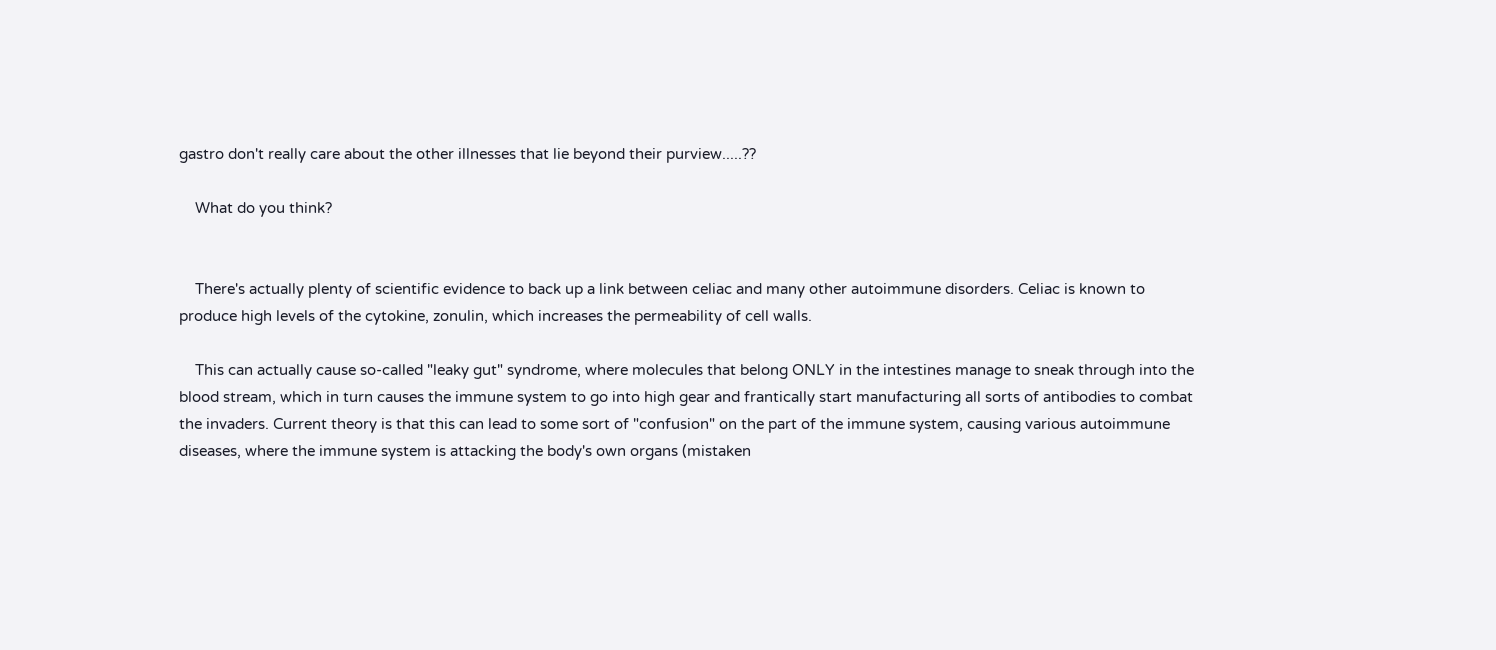gastro don't really care about the other illnesses that lie beyond their purview.....??

    What do you think?


    There's actually plenty of scientific evidence to back up a link between celiac and many other autoimmune disorders. Celiac is known to produce high levels of the cytokine, zonulin, which increases the permeability of cell walls.

    This can actually cause so-called "leaky gut" syndrome, where molecules that belong ONLY in the intestines manage to sneak through into the blood stream, which in turn causes the immune system to go into high gear and frantically start manufacturing all sorts of antibodies to combat the invaders. Current theory is that this can lead to some sort of "confusion" on the part of the immune system, causing various autoimmune diseases, where the immune system is attacking the body's own organs (mistaken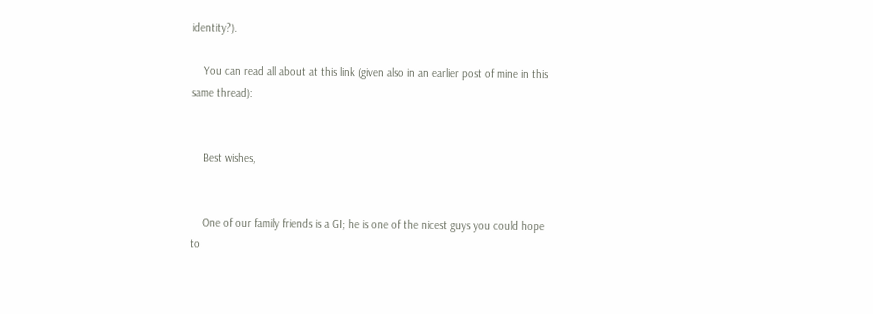identity?).

    You can read all about at this link (given also in an earlier post of mine in this same thread):


    Best wishes,


    One of our family friends is a GI; he is one of the nicest guys you could hope to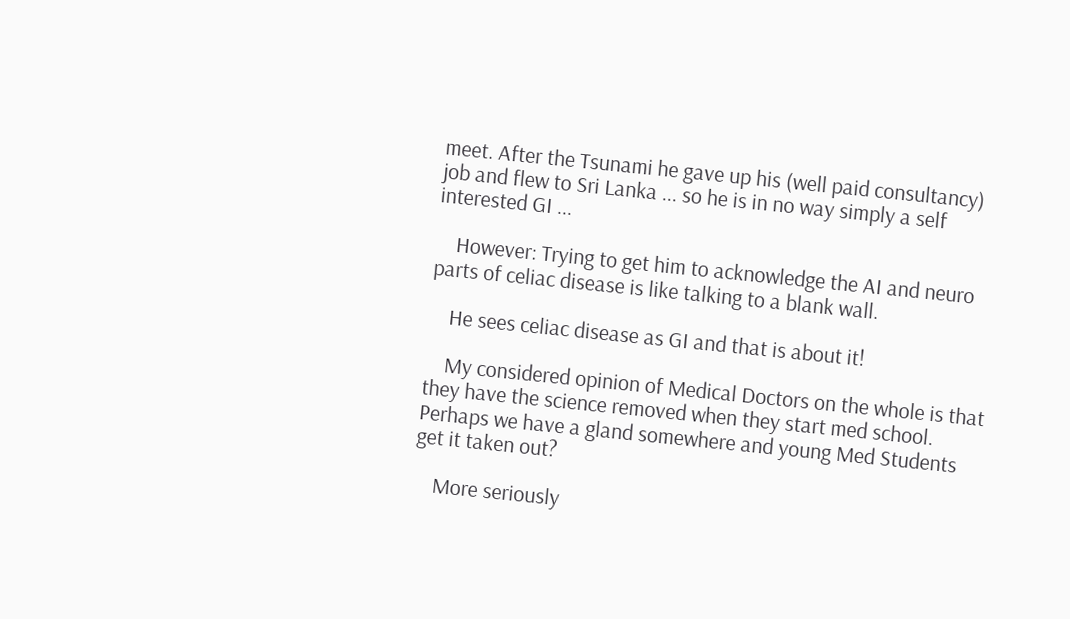meet. After the Tsunami he gave up his (well paid consultancy) job and flew to Sri Lanka ... so he is in no way simply a self interested GI ...

    However: Trying to get him to acknowledge the AI and neuro parts of celiac disease is like talking to a blank wall.

    He sees celiac disease as GI and that is about it!

    My considered opinion of Medical Doctors on the whole is that they have the science removed when they start med school. Perhaps we have a gland somewhere and young Med Students get it taken out?

    More seriously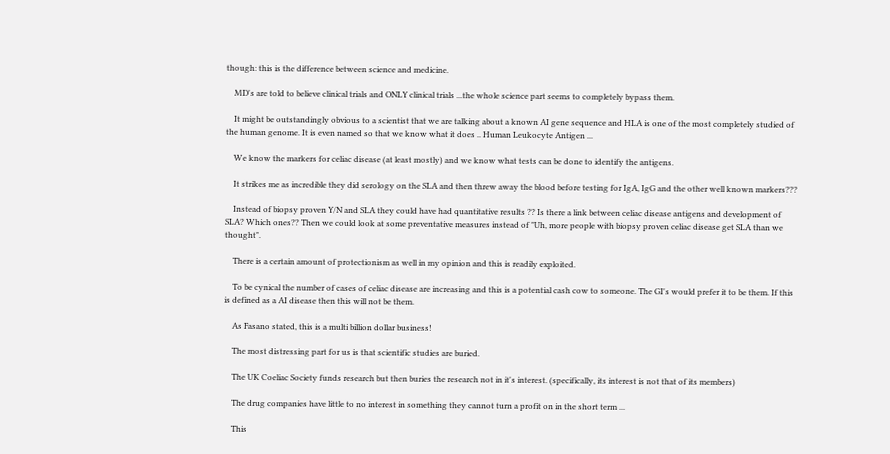though: this is the difference between science and medicine.

    MD's are told to believe clinical trials and ONLY clinical trials ...the whole science part seems to completely bypass them.

    It might be outstandingly obvious to a scientist that we are talking about a known AI gene sequence and HLA is one of the most completely studied of the human genome. It is even named so that we know what it does .. Human Leukocyte Antigen ...

    We know the markers for celiac disease (at least mostly) and we know what tests can be done to identify the antigens.

    It strikes me as incredible they did serology on the SLA and then threw away the blood before testing for IgA, IgG and the other well known markers???

    Instead of biopsy proven Y/N and SLA they could have had quantitative results ?? Is there a link between celiac disease antigens and development of SLA? Which ones?? Then we could look at some preventative measures instead of "Uh, more people with biopsy proven celiac disease get SLA than we thought".

    There is a certain amount of protectionism as well in my opinion and this is readily exploited.

    To be cynical the number of cases of celiac disease are increasing and this is a potential cash cow to someone. The GI's would prefer it to be them. If this is defined as a AI disease then this will not be them.

    As Fasano stated, this is a multi billion dollar business!

    The most distressing part for us is that scientific studies are buried.

    The UK Coeliac Society funds research but then buries the research not in it's interest. (specifically, its interest is not that of its members)

    The drug companies have little to no interest in something they cannot turn a profit on in the short term ...

    This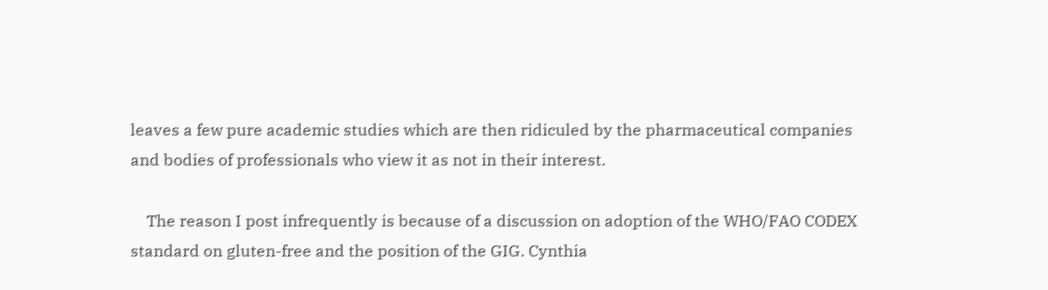leaves a few pure academic studies which are then ridiculed by the pharmaceutical companies and bodies of professionals who view it as not in their interest.

    The reason I post infrequently is because of a discussion on adoption of the WHO/FAO CODEX standard on gluten-free and the position of the GIG. Cynthia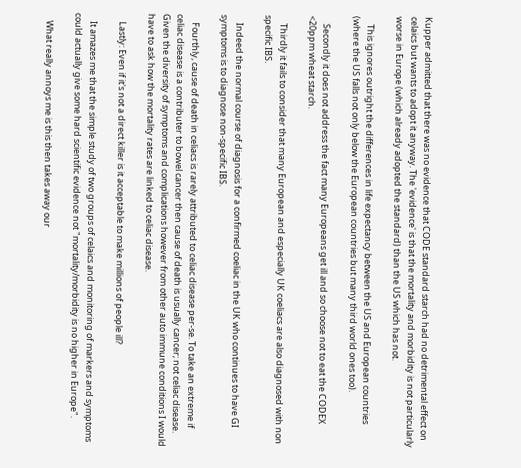Kupper admitted that there was no evidence that CODE standard starch had no detrimental effect on celaics but wants to adopt it anyway. The 'evidence' is that the mortality and morbidity is not particularly worse in Europe (which already adopted the standard) than the US which has not.

    This ignores outright the differences in life expectancy between the US and European countries (where the US falls not only below the European countries but many third world ones too).

    Secondly it does not address the fact many Europeans get ill and so choose not to eat the CODEX <20ppm wheat starch.

    Thirdly it fails to consider that many European and especially UK coeliacs are also diagnosed with non specific IBS.

    Indeed the normal course of diagnosis for a confirmed coeliac in the UK who continues to have GI symptoms is to diagnose non-specific IBS.

    Fourthly, cause of death in celiacs is rarely attributed to celiac disease per-se. To take an extreme if celiac disease is a contributer to bowel cancer then cause of death is usually cancer; not celiac disease. Given the diversity of symptoms and complications however from other auto immune conditions I would have to ask how the mortality rates are linked to celiac disease.

    Lastly: Even if it's not a direct killer is it acceptable to make millions of people ill?

    It amazes me that the simple study of two groups of celaics and monitoring of markers and symptoms could actually give some hard scientific evidence not "mortality/morbidity is no higher in Europe".

    What really annoys me is this then takes away our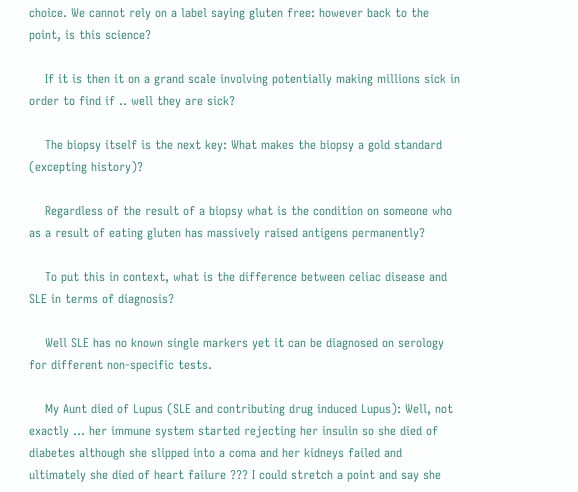choice. We cannot rely on a label saying gluten free: however back to the point, is this science?

    If it is then it on a grand scale involving potentially making millions sick in order to find if .. well they are sick?

    The biopsy itself is the next key: What makes the biopsy a gold standard (excepting history)?

    Regardless of the result of a biopsy what is the condition on someone who as a result of eating gluten has massively raised antigens permanently?

    To put this in context, what is the difference between celiac disease and SLE in terms of diagnosis?

    Well SLE has no known single markers yet it can be diagnosed on serology for different non-specific tests.

    My Aunt died of Lupus (SLE and contributing drug induced Lupus): Well, not exactly ... her immune system started rejecting her insulin so she died of diabetes although she slipped into a coma and her kidneys failed and ultimately she died of heart failure ??? I could stretch a point and say she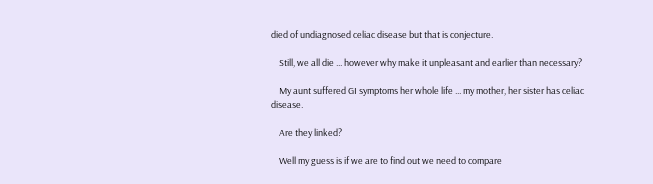died of undiagnosed celiac disease but that is conjecture.

    Still, we all die ... however why make it unpleasant and earlier than necessary?

    My aunt suffered GI symptoms her whole life ... my mother, her sister has celiac disease.

    Are they linked?

    Well my guess is if we are to find out we need to compare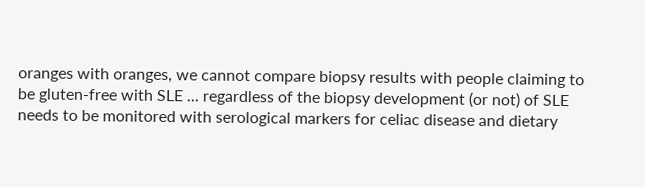oranges with oranges, we cannot compare biopsy results with people claiming to be gluten-free with SLE ... regardless of the biopsy development (or not) of SLE needs to be monitored with serological markers for celiac disease and dietary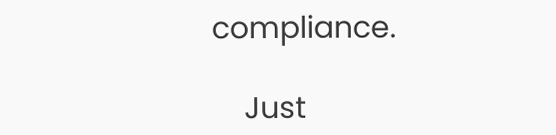compliance.

    Just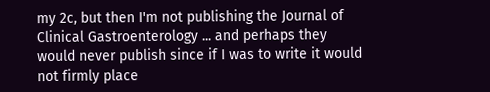my 2c, but then I'm not publishing the Journal of Clinical Gastroenterology ... and perhaps they would never publish since if I was to write it would not firmly place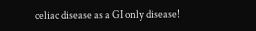celiac disease as a GI only disease!